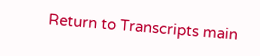Return to Transcripts main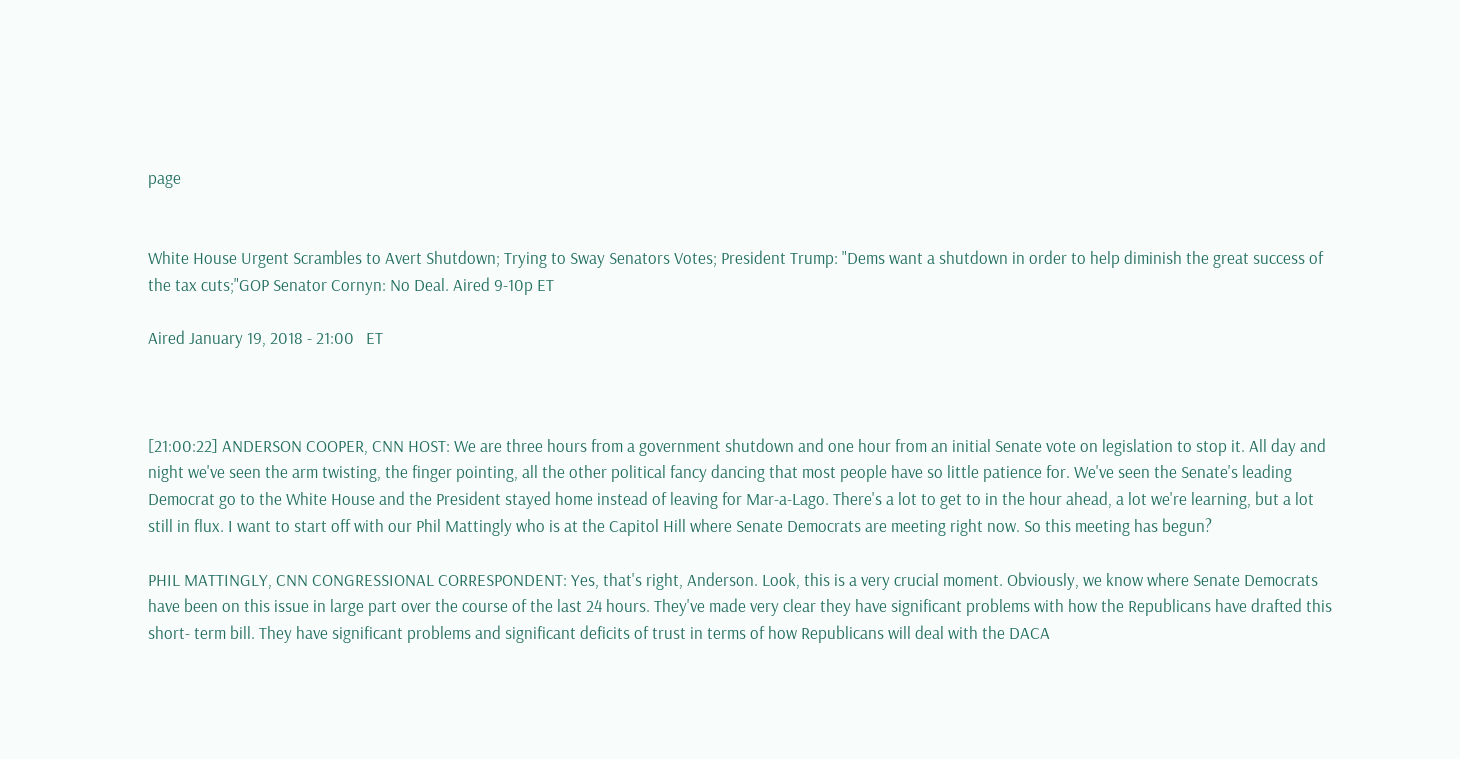page


White House Urgent Scrambles to Avert Shutdown; Trying to Sway Senators Votes; President Trump: "Dems want a shutdown in order to help diminish the great success of the tax cuts;"GOP Senator Cornyn: No Deal. Aired 9-10p ET

Aired January 19, 2018 - 21:00   ET



[21:00:22] ANDERSON COOPER, CNN HOST: We are three hours from a government shutdown and one hour from an initial Senate vote on legislation to stop it. All day and night we've seen the arm twisting, the finger pointing, all the other political fancy dancing that most people have so little patience for. We've seen the Senate's leading Democrat go to the White House and the President stayed home instead of leaving for Mar-a-Lago. There's a lot to get to in the hour ahead, a lot we're learning, but a lot still in flux. I want to start off with our Phil Mattingly who is at the Capitol Hill where Senate Democrats are meeting right now. So this meeting has begun?

PHIL MATTINGLY, CNN CONGRESSIONAL CORRESPONDENT: Yes, that's right, Anderson. Look, this is a very crucial moment. Obviously, we know where Senate Democrats have been on this issue in large part over the course of the last 24 hours. They've made very clear they have significant problems with how the Republicans have drafted this short- term bill. They have significant problems and significant deficits of trust in terms of how Republicans will deal with the DACA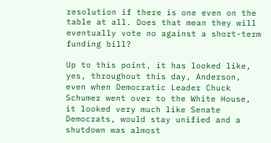resolution if there is one even on the table at all. Does that mean they will eventually vote no against a short-term funding bill?

Up to this point, it has looked like, yes, throughout this day, Anderson, even when Democratic Leader Chuck Schumer went over to the White House, it looked very much like Senate Democrats, would stay unified and a shutdown was almost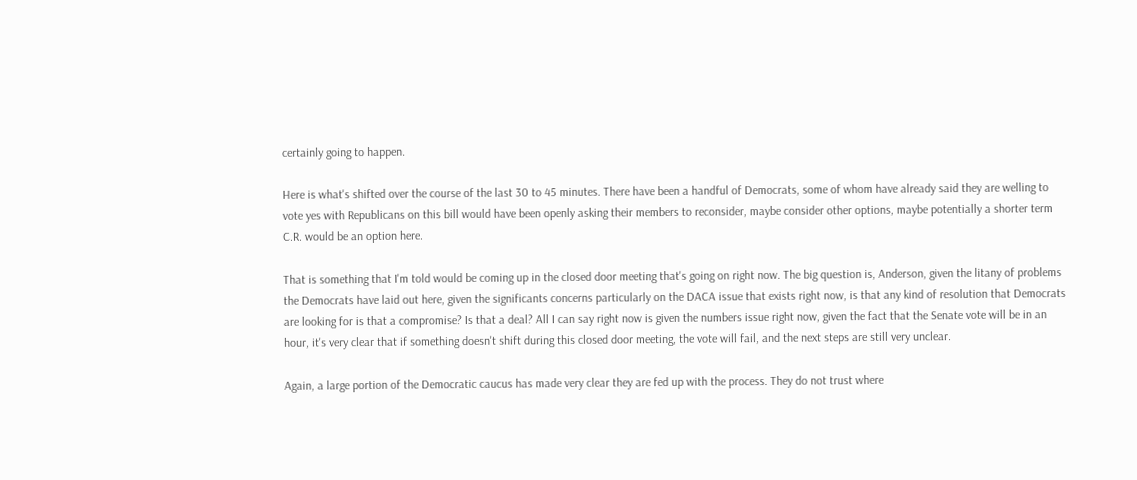certainly going to happen.

Here is what's shifted over the course of the last 30 to 45 minutes. There have been a handful of Democrats, some of whom have already said they are welling to vote yes with Republicans on this bill would have been openly asking their members to reconsider, maybe consider other options, maybe potentially a shorter term C.R. would be an option here.

That is something that I'm told would be coming up in the closed door meeting that's going on right now. The big question is, Anderson, given the litany of problems the Democrats have laid out here, given the significants concerns particularly on the DACA issue that exists right now, is that any kind of resolution that Democrats are looking for is that a compromise? Is that a deal? All I can say right now is given the numbers issue right now, given the fact that the Senate vote will be in an hour, it's very clear that if something doesn't shift during this closed door meeting, the vote will fail, and the next steps are still very unclear.

Again, a large portion of the Democratic caucus has made very clear they are fed up with the process. They do not trust where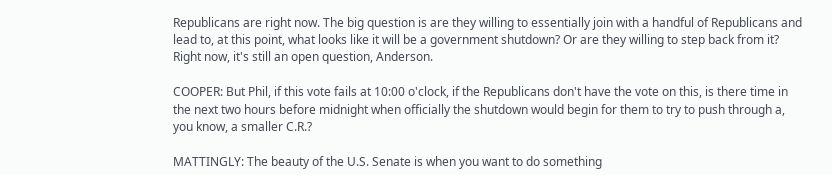Republicans are right now. The big question is are they willing to essentially join with a handful of Republicans and lead to, at this point, what looks like it will be a government shutdown? Or are they willing to step back from it? Right now, it's still an open question, Anderson.

COOPER: But Phil, if this vote fails at 10:00 o'clock, if the Republicans don't have the vote on this, is there time in the next two hours before midnight when officially the shutdown would begin for them to try to push through a, you know, a smaller C.R.?

MATTINGLY: The beauty of the U.S. Senate is when you want to do something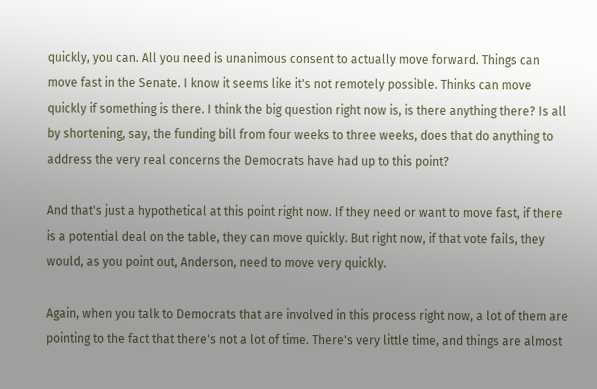quickly, you can. All you need is unanimous consent to actually move forward. Things can move fast in the Senate. I know it seems like it's not remotely possible. Thinks can move quickly if something is there. I think the big question right now is, is there anything there? Is all by shortening, say, the funding bill from four weeks to three weeks, does that do anything to address the very real concerns the Democrats have had up to this point?

And that's just a hypothetical at this point right now. If they need or want to move fast, if there is a potential deal on the table, they can move quickly. But right now, if that vote fails, they would, as you point out, Anderson, need to move very quickly.

Again, when you talk to Democrats that are involved in this process right now, a lot of them are pointing to the fact that there's not a lot of time. There's very little time, and things are almost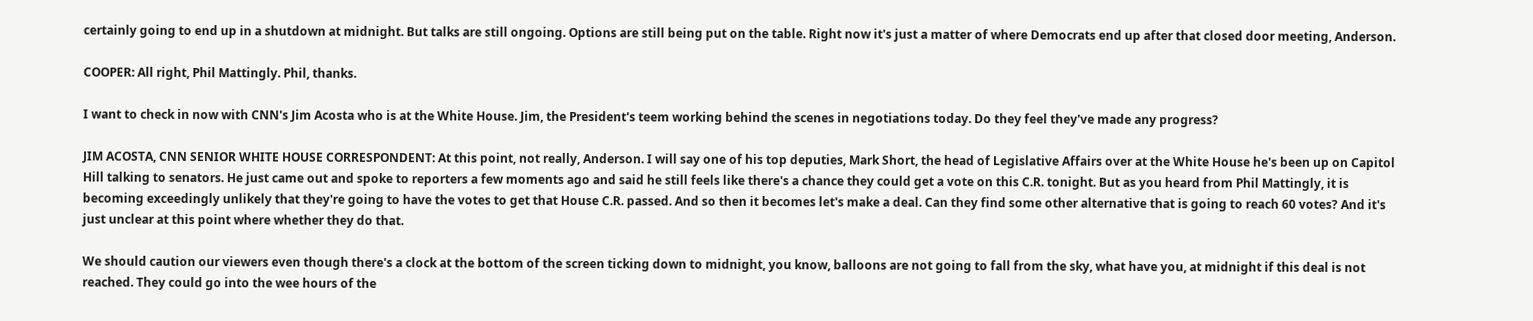certainly going to end up in a shutdown at midnight. But talks are still ongoing. Options are still being put on the table. Right now it's just a matter of where Democrats end up after that closed door meeting, Anderson.

COOPER: All right, Phil Mattingly. Phil, thanks.

I want to check in now with CNN's Jim Acosta who is at the White House. Jim, the President's teem working behind the scenes in negotiations today. Do they feel they've made any progress?

JIM ACOSTA, CNN SENIOR WHITE HOUSE CORRESPONDENT: At this point, not really, Anderson. I will say one of his top deputies, Mark Short, the head of Legislative Affairs over at the White House he's been up on Capitol Hill talking to senators. He just came out and spoke to reporters a few moments ago and said he still feels like there's a chance they could get a vote on this C.R. tonight. But as you heard from Phil Mattingly, it is becoming exceedingly unlikely that they're going to have the votes to get that House C.R. passed. And so then it becomes let's make a deal. Can they find some other alternative that is going to reach 60 votes? And it's just unclear at this point where whether they do that.

We should caution our viewers even though there's a clock at the bottom of the screen ticking down to midnight, you know, balloons are not going to fall from the sky, what have you, at midnight if this deal is not reached. They could go into the wee hours of the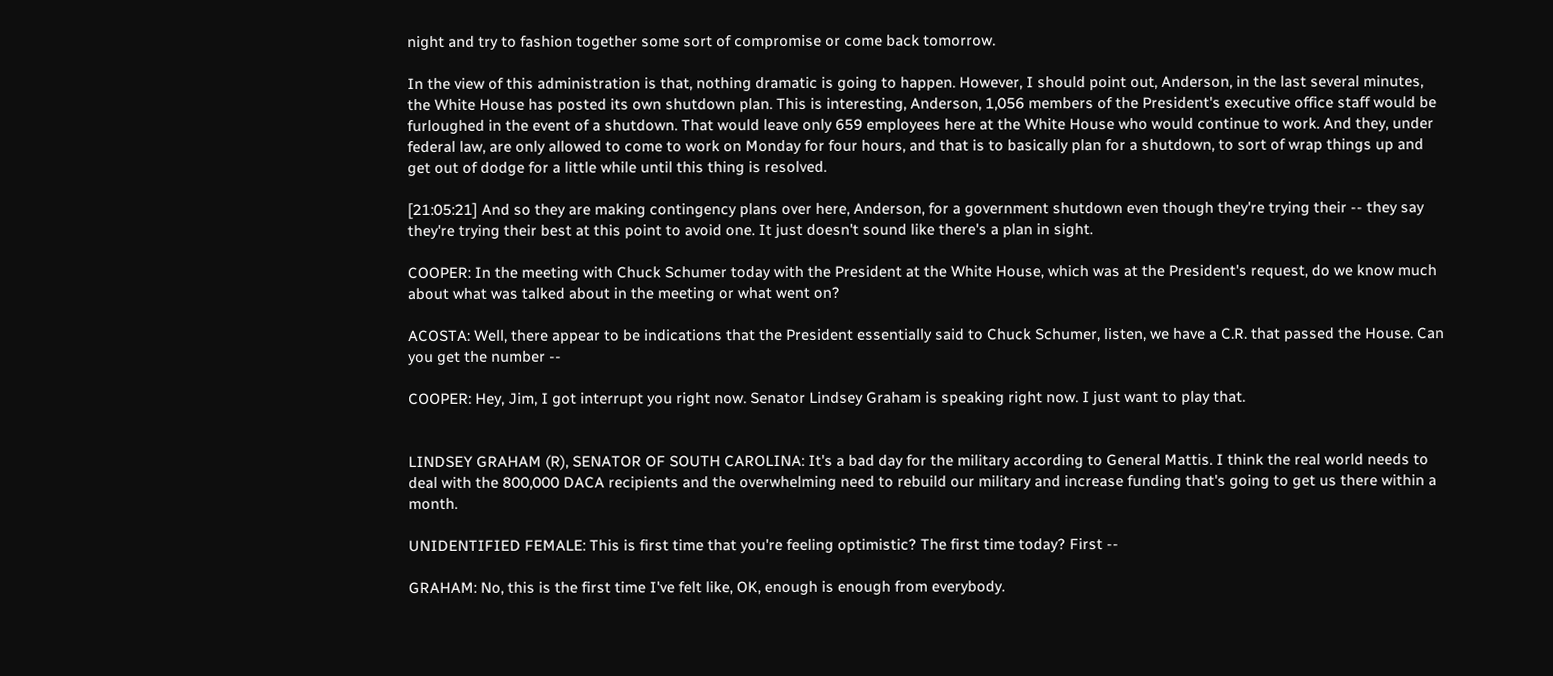night and try to fashion together some sort of compromise or come back tomorrow.

In the view of this administration is that, nothing dramatic is going to happen. However, I should point out, Anderson, in the last several minutes, the White House has posted its own shutdown plan. This is interesting, Anderson, 1,056 members of the President's executive office staff would be furloughed in the event of a shutdown. That would leave only 659 employees here at the White House who would continue to work. And they, under federal law, are only allowed to come to work on Monday for four hours, and that is to basically plan for a shutdown, to sort of wrap things up and get out of dodge for a little while until this thing is resolved.

[21:05:21] And so they are making contingency plans over here, Anderson, for a government shutdown even though they're trying their -- they say they're trying their best at this point to avoid one. It just doesn't sound like there's a plan in sight.

COOPER: In the meeting with Chuck Schumer today with the President at the White House, which was at the President's request, do we know much about what was talked about in the meeting or what went on?

ACOSTA: Well, there appear to be indications that the President essentially said to Chuck Schumer, listen, we have a C.R. that passed the House. Can you get the number --

COOPER: Hey, Jim, I got interrupt you right now. Senator Lindsey Graham is speaking right now. I just want to play that.


LINDSEY GRAHAM (R), SENATOR OF SOUTH CAROLINA: It's a bad day for the military according to General Mattis. I think the real world needs to deal with the 800,000 DACA recipients and the overwhelming need to rebuild our military and increase funding that's going to get us there within a month.

UNIDENTIFIED FEMALE: This is first time that you're feeling optimistic? The first time today? First --

GRAHAM: No, this is the first time I've felt like, OK, enough is enough from everybody.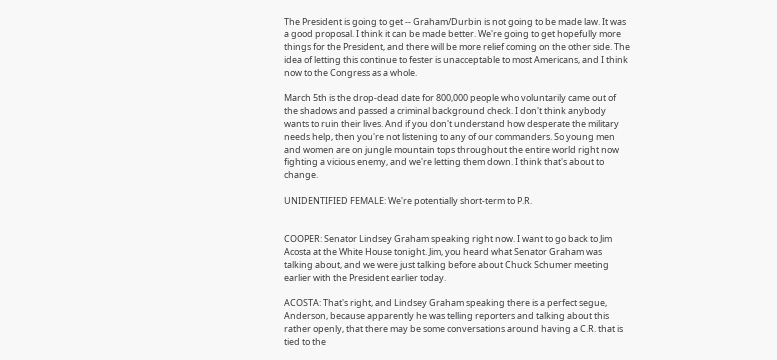The President is going to get -- Graham/Durbin is not going to be made law. It was a good proposal. I think it can be made better. We're going to get hopefully more things for the President, and there will be more relief coming on the other side. The idea of letting this continue to fester is unacceptable to most Americans, and I think now to the Congress as a whole.

March 5th is the drop-dead date for 800,000 people who voluntarily came out of the shadows and passed a criminal background check. I don't think anybody wants to ruin their lives. And if you don't understand how desperate the military needs help, then you're not listening to any of our commanders. So young men and women are on jungle mountain tops throughout the entire world right now fighting a vicious enemy, and we're letting them down. I think that's about to change.

UNIDENTIFIED FEMALE: We're potentially short-term to P.R.


COOPER: Senator Lindsey Graham speaking right now. I want to go back to Jim Acosta at the White House tonight. Jim, you heard what Senator Graham was talking about, and we were just talking before about Chuck Schumer meeting earlier with the President earlier today.

ACOSTA: That's right, and Lindsey Graham speaking there is a perfect segue, Anderson, because apparently he was telling reporters and talking about this rather openly, that there may be some conversations around having a C.R. that is tied to the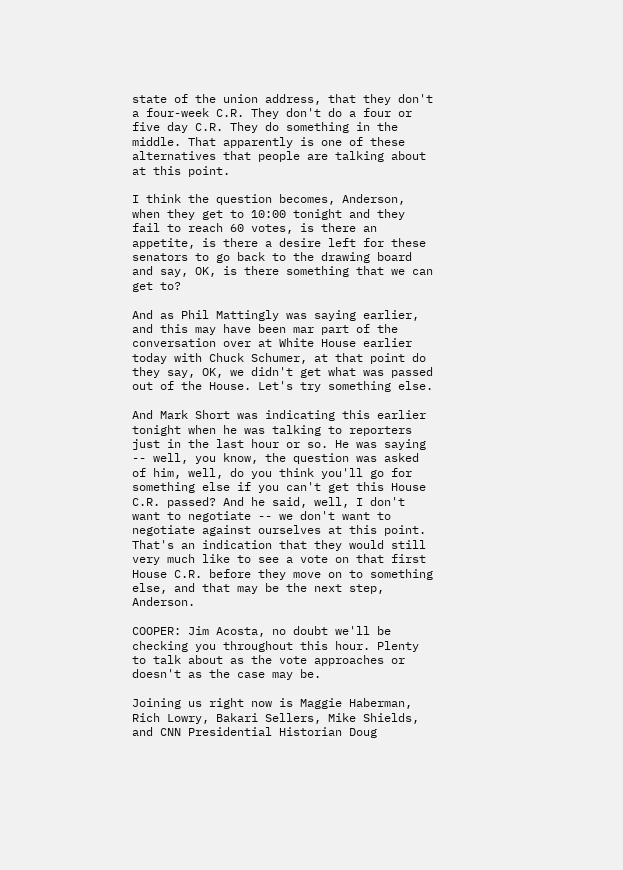state of the union address, that they don't a four-week C.R. They don't do a four or five day C.R. They do something in the middle. That apparently is one of these alternatives that people are talking about at this point.

I think the question becomes, Anderson, when they get to 10:00 tonight and they fail to reach 60 votes, is there an appetite, is there a desire left for these senators to go back to the drawing board and say, OK, is there something that we can get to?

And as Phil Mattingly was saying earlier, and this may have been mar part of the conversation over at White House earlier today with Chuck Schumer, at that point do they say, OK, we didn't get what was passed out of the House. Let's try something else.

And Mark Short was indicating this earlier tonight when he was talking to reporters just in the last hour or so. He was saying -- well, you know, the question was asked of him, well, do you think you'll go for something else if you can't get this House C.R. passed? And he said, well, I don't want to negotiate -- we don't want to negotiate against ourselves at this point. That's an indication that they would still very much like to see a vote on that first House C.R. before they move on to something else, and that may be the next step, Anderson.

COOPER: Jim Acosta, no doubt we'll be checking you throughout this hour. Plenty to talk about as the vote approaches or doesn't as the case may be.

Joining us right now is Maggie Haberman, Rich Lowry, Bakari Sellers, Mike Shields, and CNN Presidential Historian Doug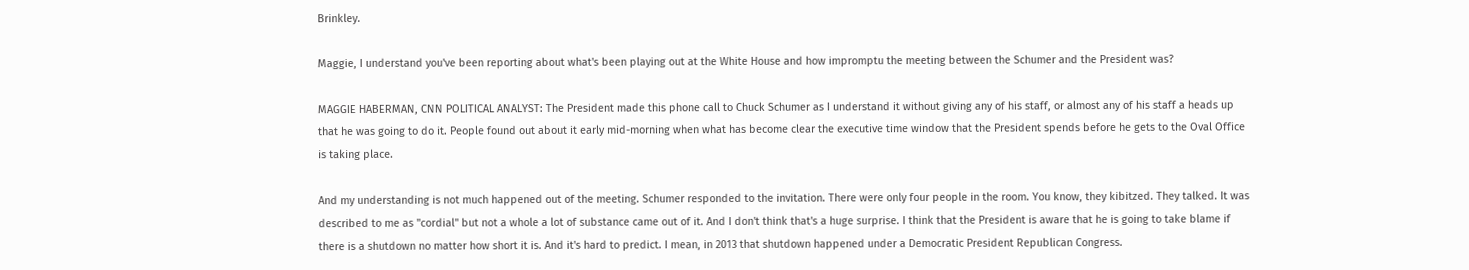Brinkley.

Maggie, I understand you've been reporting about what's been playing out at the White House and how impromptu the meeting between the Schumer and the President was?

MAGGIE HABERMAN, CNN POLITICAL ANALYST: The President made this phone call to Chuck Schumer as I understand it without giving any of his staff, or almost any of his staff a heads up that he was going to do it. People found out about it early mid-morning when what has become clear the executive time window that the President spends before he gets to the Oval Office is taking place.

And my understanding is not much happened out of the meeting. Schumer responded to the invitation. There were only four people in the room. You know, they kibitzed. They talked. It was described to me as "cordial" but not a whole a lot of substance came out of it. And I don't think that's a huge surprise. I think that the President is aware that he is going to take blame if there is a shutdown no matter how short it is. And it's hard to predict. I mean, in 2013 that shutdown happened under a Democratic President Republican Congress.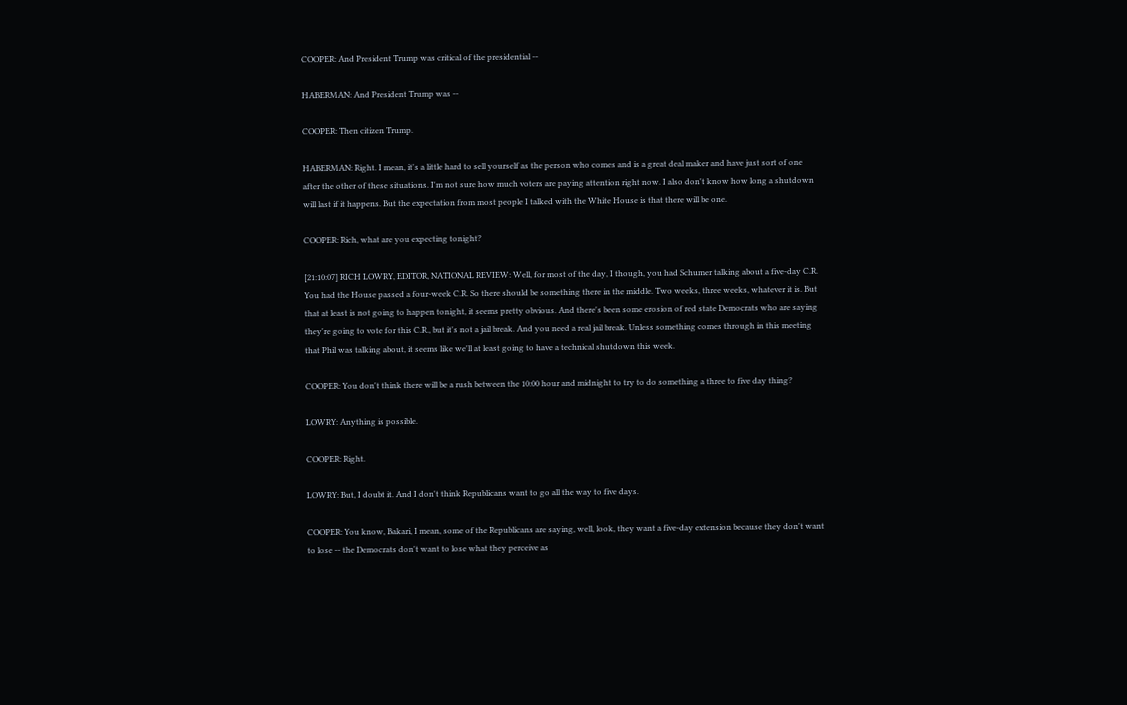COOPER: And President Trump was critical of the presidential --

HABERMAN: And President Trump was --

COOPER: Then citizen Trump.

HABERMAN: Right. I mean, it's a little hard to sell yourself as the person who comes and is a great deal maker and have just sort of one after the other of these situations. I'm not sure how much voters are paying attention right now. I also don't know how long a shutdown will last if it happens. But the expectation from most people I talked with the White House is that there will be one.

COOPER: Rich, what are you expecting tonight?

[21:10:07] RICH LOWRY, EDITOR, NATIONAL REVIEW: Well, for most of the day, I though, you had Schumer talking about a five-day C.R. You had the House passed a four-week C.R. So there should be something there in the middle. Two weeks, three weeks, whatever it is. But that at least is not going to happen tonight, it seems pretty obvious. And there's been some erosion of red state Democrats who are saying they're going to vote for this C.R., but it's not a jail break. And you need a real jail break. Unless something comes through in this meeting that Phil was talking about, it seems like we'll at least going to have a technical shutdown this week.

COOPER: You don't think there will be a rush between the 10:00 hour and midnight to try to do something a three to five day thing?

LOWRY: Anything is possible.

COOPER: Right.

LOWRY: But, I doubt it. And I don't think Republicans want to go all the way to five days.

COOPER: You know, Bakari, I mean, some of the Republicans are saying, well, look, they want a five-day extension because they don't want to lose -- the Democrats don't want to lose what they perceive as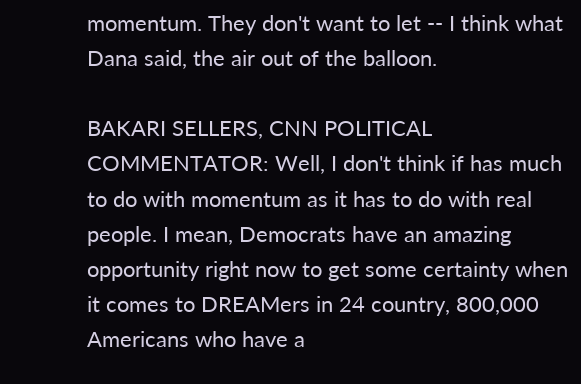momentum. They don't want to let -- I think what Dana said, the air out of the balloon.

BAKARI SELLERS, CNN POLITICAL COMMENTATOR: Well, I don't think if has much to do with momentum as it has to do with real people. I mean, Democrats have an amazing opportunity right now to get some certainty when it comes to DREAMers in 24 country, 800,000 Americans who have a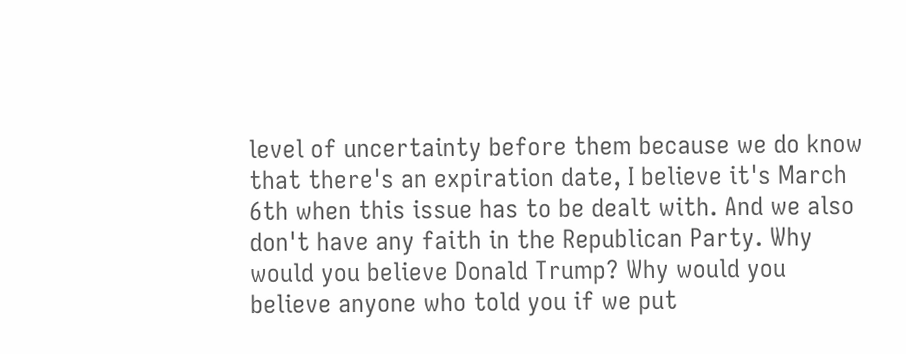level of uncertainty before them because we do know that there's an expiration date, I believe it's March 6th when this issue has to be dealt with. And we also don't have any faith in the Republican Party. Why would you believe Donald Trump? Why would you believe anyone who told you if we put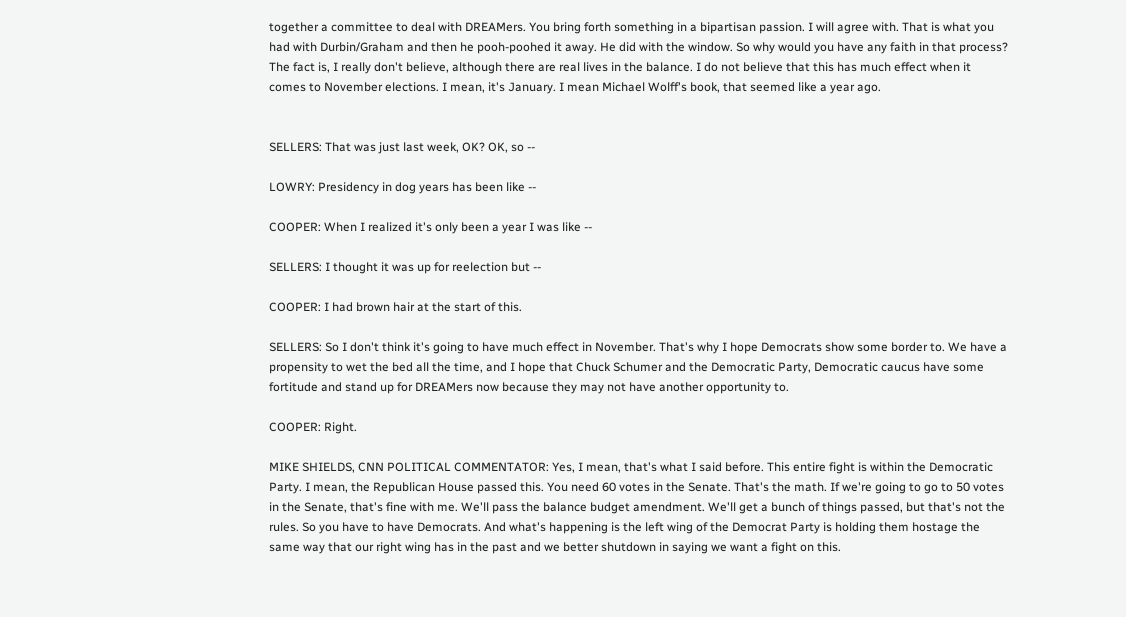together a committee to deal with DREAMers. You bring forth something in a bipartisan passion. I will agree with. That is what you had with Durbin/Graham and then he pooh-poohed it away. He did with the window. So why would you have any faith in that process? The fact is, I really don't believe, although there are real lives in the balance. I do not believe that this has much effect when it comes to November elections. I mean, it's January. I mean Michael Wolff's book, that seemed like a year ago.


SELLERS: That was just last week, OK? OK, so --

LOWRY: Presidency in dog years has been like --

COOPER: When I realized it's only been a year I was like --

SELLERS: I thought it was up for reelection but --

COOPER: I had brown hair at the start of this.

SELLERS: So I don't think it's going to have much effect in November. That's why I hope Democrats show some border to. We have a propensity to wet the bed all the time, and I hope that Chuck Schumer and the Democratic Party, Democratic caucus have some fortitude and stand up for DREAMers now because they may not have another opportunity to.

COOPER: Right.

MIKE SHIELDS, CNN POLITICAL COMMENTATOR: Yes, I mean, that's what I said before. This entire fight is within the Democratic Party. I mean, the Republican House passed this. You need 60 votes in the Senate. That's the math. If we're going to go to 50 votes in the Senate, that's fine with me. We'll pass the balance budget amendment. We'll get a bunch of things passed, but that's not the rules. So you have to have Democrats. And what's happening is the left wing of the Democrat Party is holding them hostage the same way that our right wing has in the past and we better shutdown in saying we want a fight on this.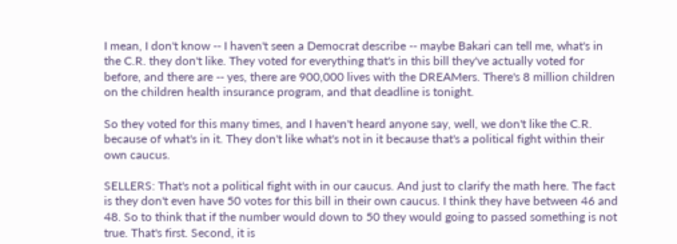I mean, I don't know -- I haven't seen a Democrat describe -- maybe Bakari can tell me, what's in the C.R. they don't like. They voted for everything that's in this bill they've actually voted for before, and there are -- yes, there are 900,000 lives with the DREAMers. There's 8 million children on the children health insurance program, and that deadline is tonight.

So they voted for this many times, and I haven't heard anyone say, well, we don't like the C.R. because of what's in it. They don't like what's not in it because that's a political fight within their own caucus.

SELLERS: That's not a political fight with in our caucus. And just to clarify the math here. The fact is they don't even have 50 votes for this bill in their own caucus. I think they have between 46 and 48. So to think that if the number would down to 50 they would going to passed something is not true. That's first. Second, it is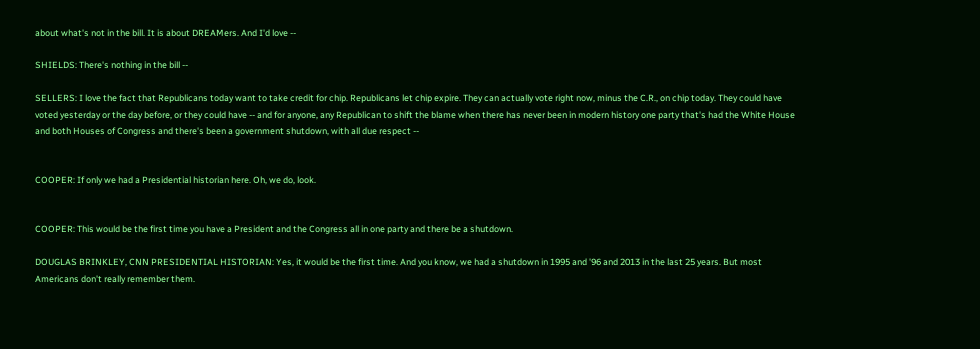about what's not in the bill. It is about DREAMers. And I'd love --

SHIELDS: There's nothing in the bill --

SELLERS: I love the fact that Republicans today want to take credit for chip. Republicans let chip expire. They can actually vote right now, minus the C.R., on chip today. They could have voted yesterday or the day before, or they could have -- and for anyone, any Republican to shift the blame when there has never been in modern history one party that's had the White House and both Houses of Congress and there's been a government shutdown, with all due respect --


COOPER: If only we had a Presidential historian here. Oh, we do, look.


COOPER: This would be the first time you have a President and the Congress all in one party and there be a shutdown.

DOUGLAS BRINKLEY, CNN PRESIDENTIAL HISTORIAN: Yes, it would be the first time. And you know, we had a shutdown in 1995 and '96 and 2013 in the last 25 years. But most Americans don't really remember them.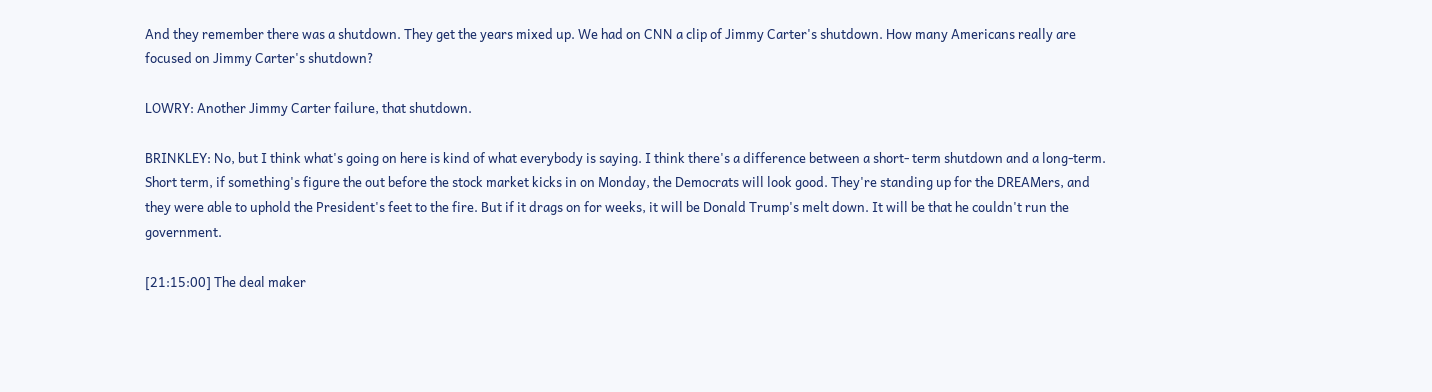And they remember there was a shutdown. They get the years mixed up. We had on CNN a clip of Jimmy Carter's shutdown. How many Americans really are focused on Jimmy Carter's shutdown?

LOWRY: Another Jimmy Carter failure, that shutdown.

BRINKLEY: No, but I think what's going on here is kind of what everybody is saying. I think there's a difference between a short- term shutdown and a long-term. Short term, if something's figure the out before the stock market kicks in on Monday, the Democrats will look good. They're standing up for the DREAMers, and they were able to uphold the President's feet to the fire. But if it drags on for weeks, it will be Donald Trump's melt down. It will be that he couldn't run the government.

[21:15:00] The deal maker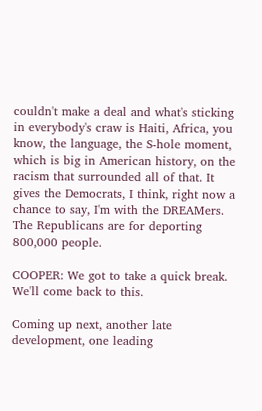couldn't make a deal and what's sticking in everybody's craw is Haiti, Africa, you know, the language, the S-hole moment, which is big in American history, on the racism that surrounded all of that. It gives the Democrats, I think, right now a chance to say, I'm with the DREAMers. The Republicans are for deporting 800,000 people.

COOPER: We got to take a quick break. We'll come back to this.

Coming up next, another late development, one leading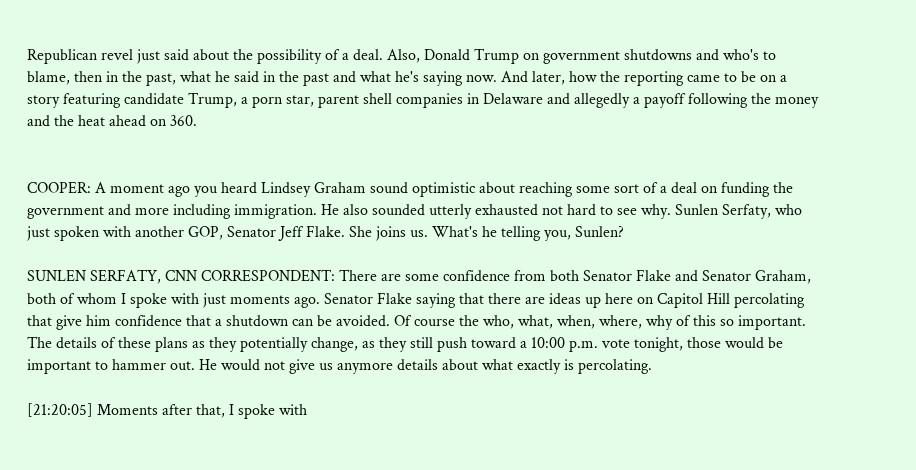Republican revel just said about the possibility of a deal. Also, Donald Trump on government shutdowns and who's to blame, then in the past, what he said in the past and what he's saying now. And later, how the reporting came to be on a story featuring candidate Trump, a porn star, parent shell companies in Delaware and allegedly a payoff following the money and the heat ahead on 360.


COOPER: A moment ago you heard Lindsey Graham sound optimistic about reaching some sort of a deal on funding the government and more including immigration. He also sounded utterly exhausted not hard to see why. Sunlen Serfaty, who just spoken with another GOP, Senator Jeff Flake. She joins us. What's he telling you, Sunlen?

SUNLEN SERFATY, CNN CORRESPONDENT: There are some confidence from both Senator Flake and Senator Graham, both of whom I spoke with just moments ago. Senator Flake saying that there are ideas up here on Capitol Hill percolating that give him confidence that a shutdown can be avoided. Of course the who, what, when, where, why of this so important. The details of these plans as they potentially change, as they still push toward a 10:00 p.m. vote tonight, those would be important to hammer out. He would not give us anymore details about what exactly is percolating.

[21:20:05] Moments after that, I spoke with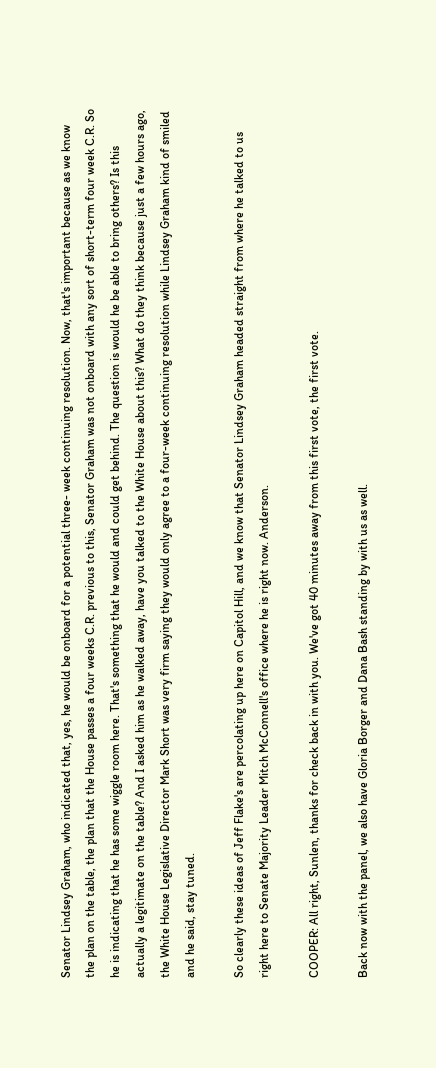Senator Lindsey Graham, who indicated that, yes, he would be onboard for a potential three- week continuing resolution. Now, that's important because as we know the plan on the table, the plan that the House passes a four weeks C.R. previous to this, Senator Graham was not onboard with any sort of short-term four week C.R. So he is indicating that he has some wiggle room here. That's something that he would and could get behind. The question is would he be able to bring others? Is this actually a legitimate on the table? And I asked him as he walked away, have you talked to the White House about this? What do they think because just a few hours ago, the White House Legislative Director Mark Short was very firm saying they would only agree to a four-week continuing resolution while Lindsey Graham kind of smiled and he said, stay tuned.

So clearly these ideas of Jeff Flake's are percolating up here on Capitol Hill, and we know that Senator Lindsey Graham headed straight from where he talked to us right here to Senate Majority Leader Mitch McConnell's office where he is right now. Anderson.

COOPER: All right, Sunlen, thanks for check back in with you. We've got 40 minutes away from this first vote, the first vote.

Back now with the panel, we also have Gloria Borger and Dana Bash standing by with us as well.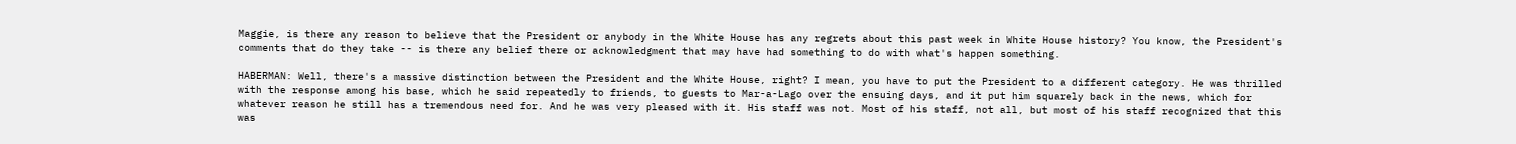Maggie, is there any reason to believe that the President or anybody in the White House has any regrets about this past week in White House history? You know, the President's comments that do they take -- is there any belief there or acknowledgment that may have had something to do with what's happen something.

HABERMAN: Well, there's a massive distinction between the President and the White House, right? I mean, you have to put the President to a different category. He was thrilled with the response among his base, which he said repeatedly to friends, to guests to Mar-a-Lago over the ensuing days, and it put him squarely back in the news, which for whatever reason he still has a tremendous need for. And he was very pleased with it. His staff was not. Most of his staff, not all, but most of his staff recognized that this was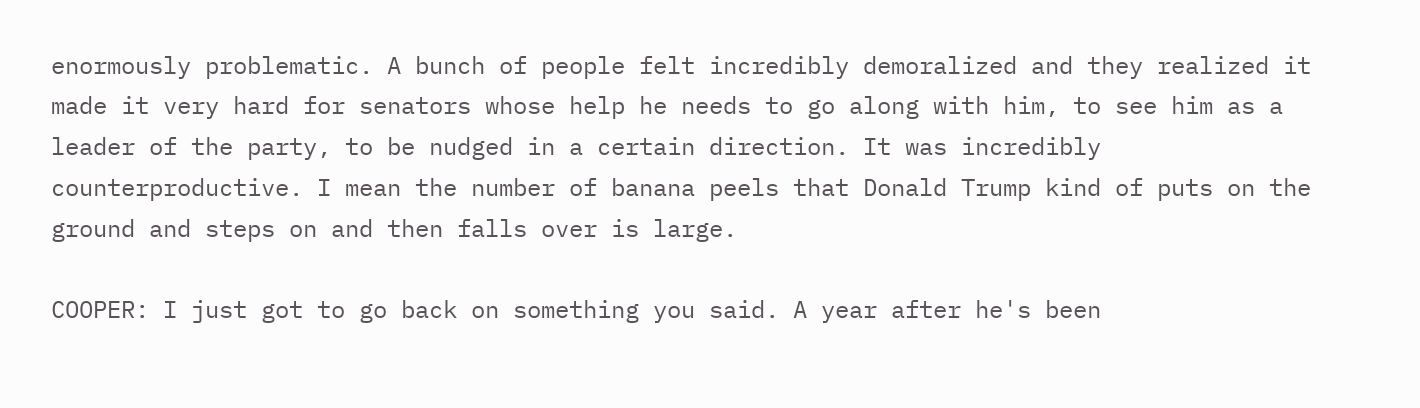enormously problematic. A bunch of people felt incredibly demoralized and they realized it made it very hard for senators whose help he needs to go along with him, to see him as a leader of the party, to be nudged in a certain direction. It was incredibly counterproductive. I mean the number of banana peels that Donald Trump kind of puts on the ground and steps on and then falls over is large.

COOPER: I just got to go back on something you said. A year after he's been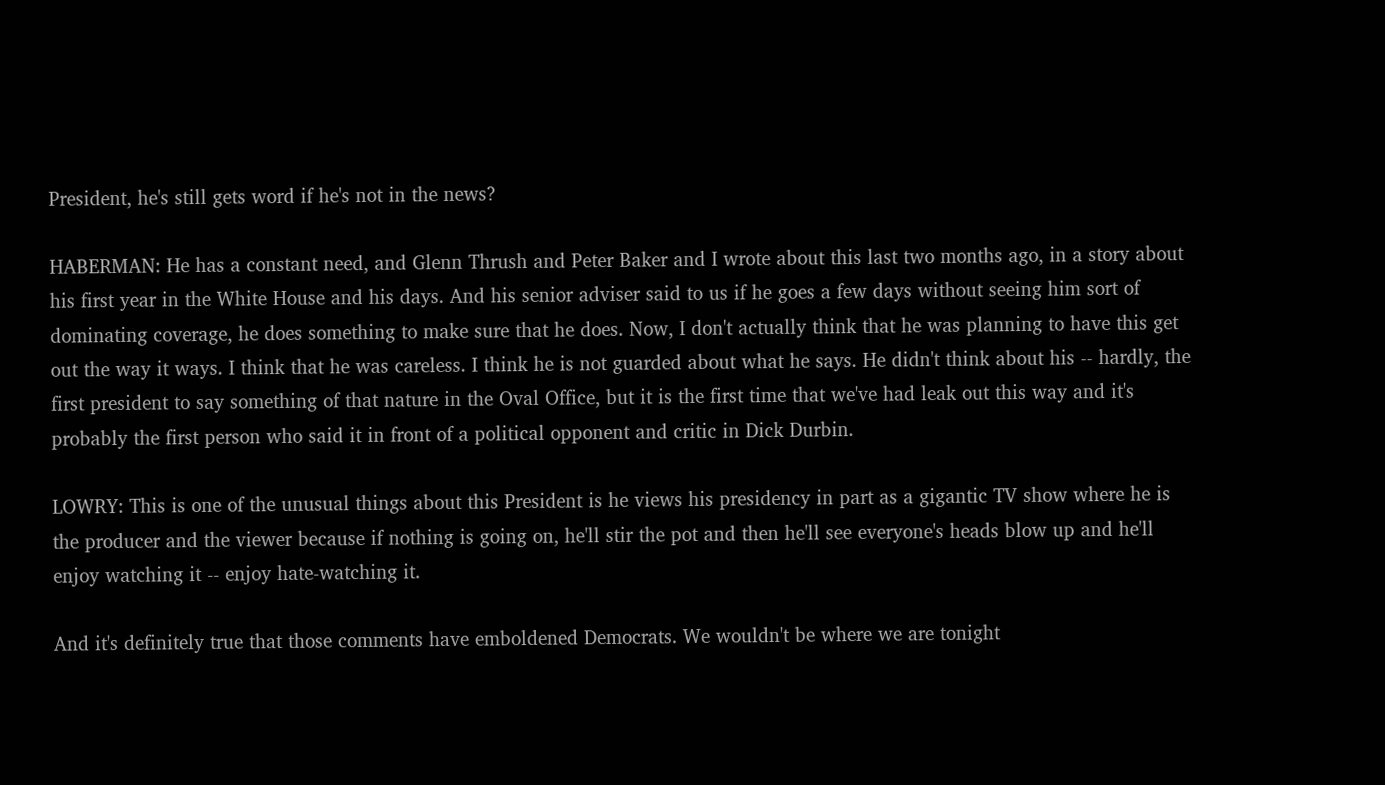President, he's still gets word if he's not in the news?

HABERMAN: He has a constant need, and Glenn Thrush and Peter Baker and I wrote about this last two months ago, in a story about his first year in the White House and his days. And his senior adviser said to us if he goes a few days without seeing him sort of dominating coverage, he does something to make sure that he does. Now, I don't actually think that he was planning to have this get out the way it ways. I think that he was careless. I think he is not guarded about what he says. He didn't think about his -- hardly, the first president to say something of that nature in the Oval Office, but it is the first time that we've had leak out this way and it's probably the first person who said it in front of a political opponent and critic in Dick Durbin.

LOWRY: This is one of the unusual things about this President is he views his presidency in part as a gigantic TV show where he is the producer and the viewer because if nothing is going on, he'll stir the pot and then he'll see everyone's heads blow up and he'll enjoy watching it -- enjoy hate-watching it.

And it's definitely true that those comments have emboldened Democrats. We wouldn't be where we are tonight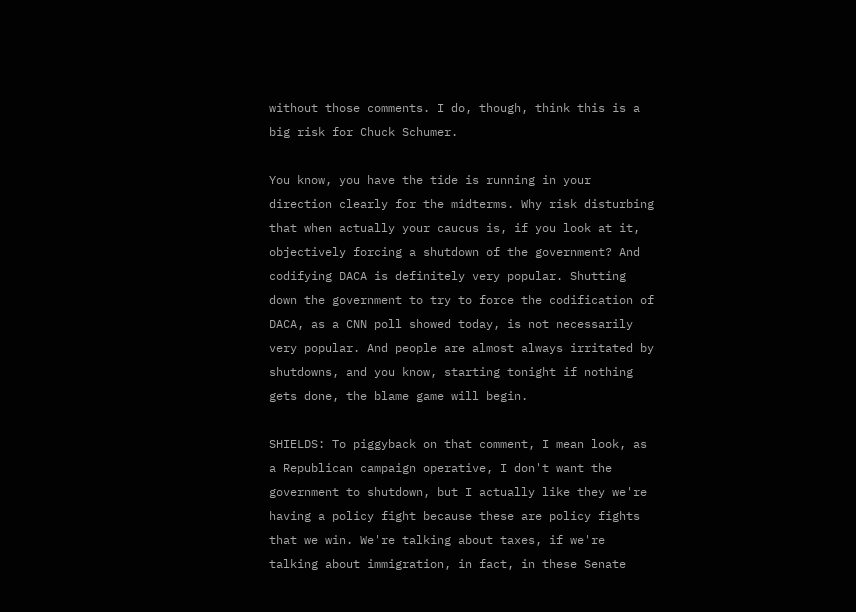without those comments. I do, though, think this is a big risk for Chuck Schumer.

You know, you have the tide is running in your direction clearly for the midterms. Why risk disturbing that when actually your caucus is, if you look at it, objectively forcing a shutdown of the government? And codifying DACA is definitely very popular. Shutting down the government to try to force the codification of DACA, as a CNN poll showed today, is not necessarily very popular. And people are almost always irritated by shutdowns, and you know, starting tonight if nothing gets done, the blame game will begin.

SHIELDS: To piggyback on that comment, I mean look, as a Republican campaign operative, I don't want the government to shutdown, but I actually like they we're having a policy fight because these are policy fights that we win. We're talking about taxes, if we're talking about immigration, in fact, in these Senate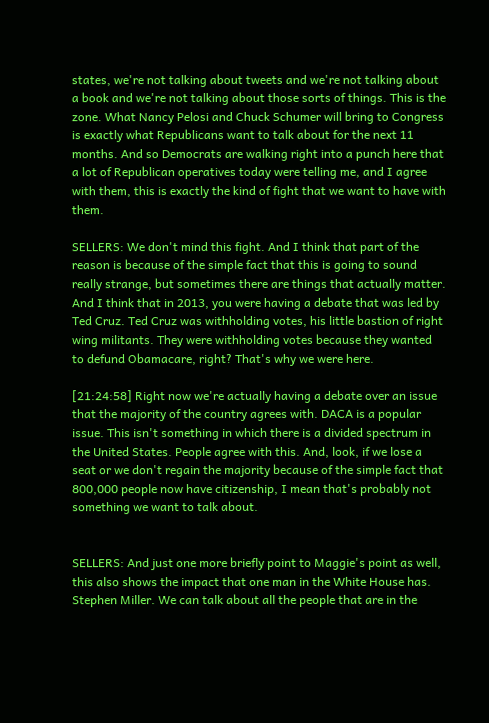states, we're not talking about tweets and we're not talking about a book and we're not talking about those sorts of things. This is the zone. What Nancy Pelosi and Chuck Schumer will bring to Congress is exactly what Republicans want to talk about for the next 11 months. And so Democrats are walking right into a punch here that a lot of Republican operatives today were telling me, and I agree with them, this is exactly the kind of fight that we want to have with them.

SELLERS: We don't mind this fight. And I think that part of the reason is because of the simple fact that this is going to sound really strange, but sometimes there are things that actually matter. And I think that in 2013, you were having a debate that was led by Ted Cruz. Ted Cruz was withholding votes, his little bastion of right wing militants. They were withholding votes because they wanted to defund Obamacare, right? That's why we were here.

[21:24:58] Right now we're actually having a debate over an issue that the majority of the country agrees with. DACA is a popular issue. This isn't something in which there is a divided spectrum in the United States. People agree with this. And, look, if we lose a seat or we don't regain the majority because of the simple fact that 800,000 people now have citizenship, I mean that's probably not something we want to talk about.


SELLERS: And just one more briefly point to Maggie's point as well, this also shows the impact that one man in the White House has. Stephen Miller. We can talk about all the people that are in the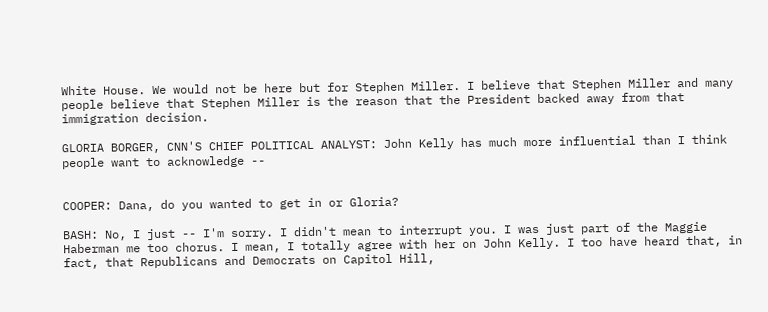White House. We would not be here but for Stephen Miller. I believe that Stephen Miller and many people believe that Stephen Miller is the reason that the President backed away from that immigration decision.

GLORIA BORGER, CNN'S CHIEF POLITICAL ANALYST: John Kelly has much more influential than I think people want to acknowledge --


COOPER: Dana, do you wanted to get in or Gloria?

BASH: No, I just -- I'm sorry. I didn't mean to interrupt you. I was just part of the Maggie Haberman me too chorus. I mean, I totally agree with her on John Kelly. I too have heard that, in fact, that Republicans and Democrats on Capitol Hill,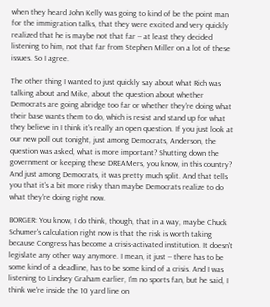when they heard John Kelly was going to kind of be the point man for the immigration talks, that they were excited and very quickly realized that he is maybe not that far -- at least they decided listening to him, not that far from Stephen Miller on a lot of these issues. So I agree.

The other thing I wanted to just quickly say about what Rich was talking about and Mike, about the question about whether Democrats are going abridge too far or whether they're doing what their base wants them to do, which is resist and stand up for what they believe in I think it's really an open question. If you just look at our new poll out tonight, just among Democrats, Anderson, the question was asked, what is more important? Shutting down the government or keeping these DREAMers, you know, in this country? And just among Democrats, it was pretty much split. And that tells you that it's a bit more risky than maybe Democrats realize to do what they're doing right now.

BORGER: You know, I do think, though, that in a way, maybe Chuck Schumer's calculation right now is that the risk is worth taking because Congress has become a crisis-activated institution. It doesn't legislate any other way anymore. I mean, it just -- there has to be some kind of a deadline, has to be some kind of a crisis. And I was listening to Lindsey Graham earlier, I'm no sports fan, but he said, I think we're inside the 10 yard line on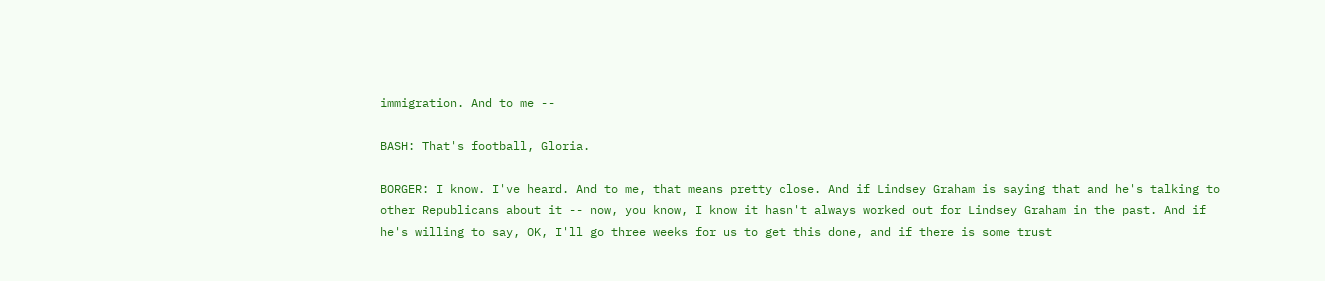immigration. And to me --

BASH: That's football, Gloria.

BORGER: I know. I've heard. And to me, that means pretty close. And if Lindsey Graham is saying that and he's talking to other Republicans about it -- now, you know, I know it hasn't always worked out for Lindsey Graham in the past. And if he's willing to say, OK, I'll go three weeks for us to get this done, and if there is some trust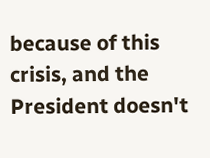because of this crisis, and the President doesn't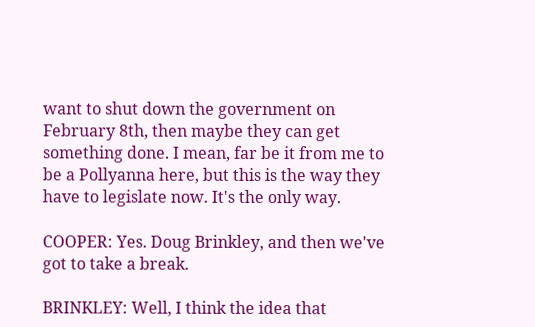want to shut down the government on February 8th, then maybe they can get something done. I mean, far be it from me to be a Pollyanna here, but this is the way they have to legislate now. It's the only way.

COOPER: Yes. Doug Brinkley, and then we've got to take a break.

BRINKLEY: Well, I think the idea that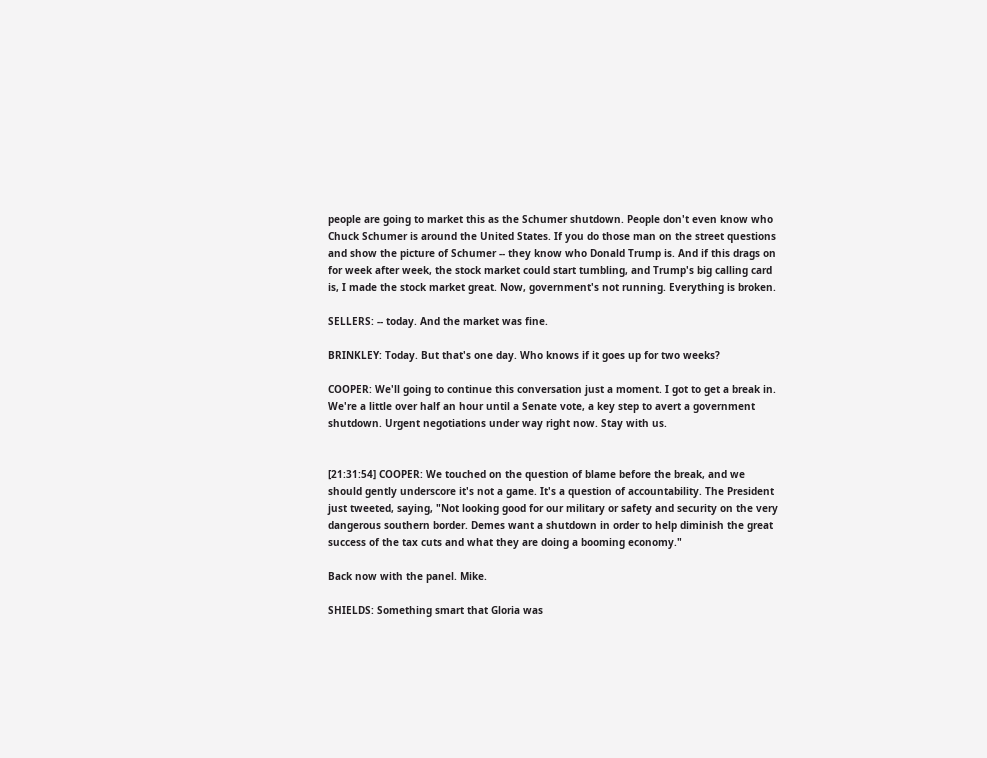people are going to market this as the Schumer shutdown. People don't even know who Chuck Schumer is around the United States. If you do those man on the street questions and show the picture of Schumer -- they know who Donald Trump is. And if this drags on for week after week, the stock market could start tumbling, and Trump's big calling card is, I made the stock market great. Now, government's not running. Everything is broken.

SELLERS: -- today. And the market was fine.

BRINKLEY: Today. But that's one day. Who knows if it goes up for two weeks?

COOPER: We'll going to continue this conversation just a moment. I got to get a break in. We're a little over half an hour until a Senate vote, a key step to avert a government shutdown. Urgent negotiations under way right now. Stay with us.


[21:31:54] COOPER: We touched on the question of blame before the break, and we should gently underscore it's not a game. It's a question of accountability. The President just tweeted, saying, "Not looking good for our military or safety and security on the very dangerous southern border. Demes want a shutdown in order to help diminish the great success of the tax cuts and what they are doing a booming economy."

Back now with the panel. Mike.

SHIELDS: Something smart that Gloria was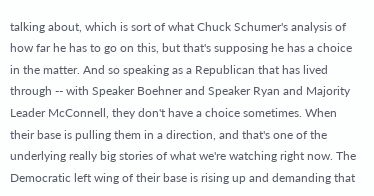talking about, which is sort of what Chuck Schumer's analysis of how far he has to go on this, but that's supposing he has a choice in the matter. And so speaking as a Republican that has lived through -- with Speaker Boehner and Speaker Ryan and Majority Leader McConnell, they don't have a choice sometimes. When their base is pulling them in a direction, and that's one of the underlying really big stories of what we're watching right now. The Democratic left wing of their base is rising up and demanding that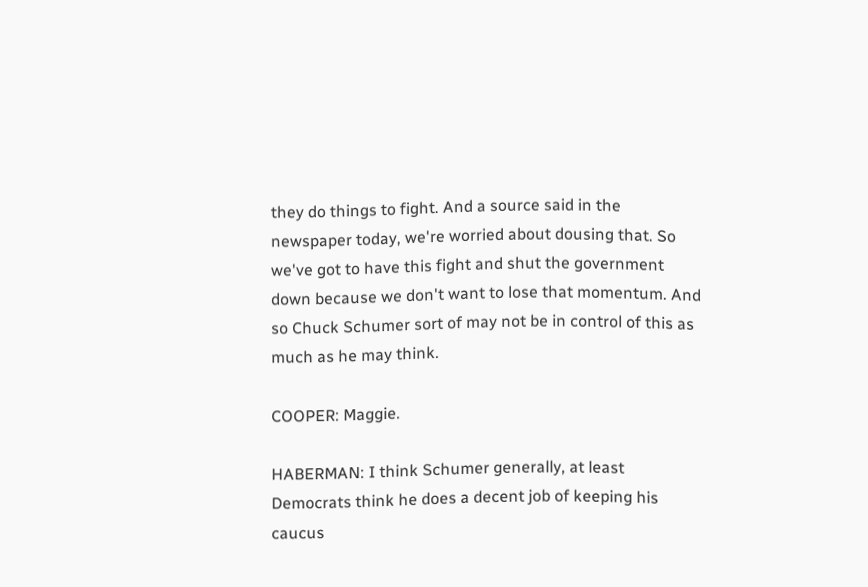they do things to fight. And a source said in the newspaper today, we're worried about dousing that. So we've got to have this fight and shut the government down because we don't want to lose that momentum. And so Chuck Schumer sort of may not be in control of this as much as he may think.

COOPER: Maggie.

HABERMAN: I think Schumer generally, at least Democrats think he does a decent job of keeping his caucus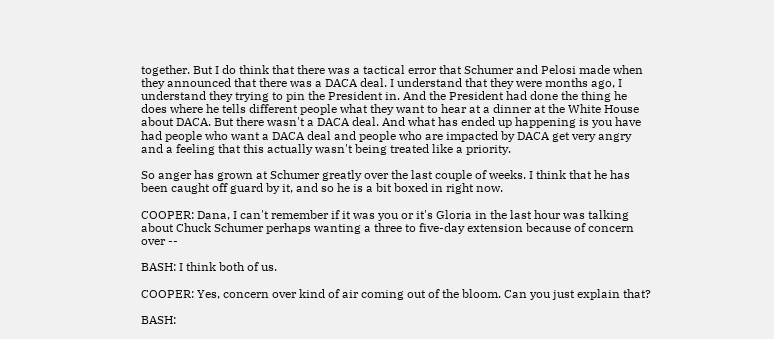together. But I do think that there was a tactical error that Schumer and Pelosi made when they announced that there was a DACA deal. I understand that they were months ago, I understand they trying to pin the President in. And the President had done the thing he does where he tells different people what they want to hear at a dinner at the White House about DACA. But there wasn't a DACA deal. And what has ended up happening is you have had people who want a DACA deal and people who are impacted by DACA get very angry and a feeling that this actually wasn't being treated like a priority.

So anger has grown at Schumer greatly over the last couple of weeks. I think that he has been caught off guard by it, and so he is a bit boxed in right now.

COOPER: Dana, I can't remember if it was you or it's Gloria in the last hour was talking about Chuck Schumer perhaps wanting a three to five-day extension because of concern over --

BASH: I think both of us.

COOPER: Yes, concern over kind of air coming out of the bloom. Can you just explain that?

BASH: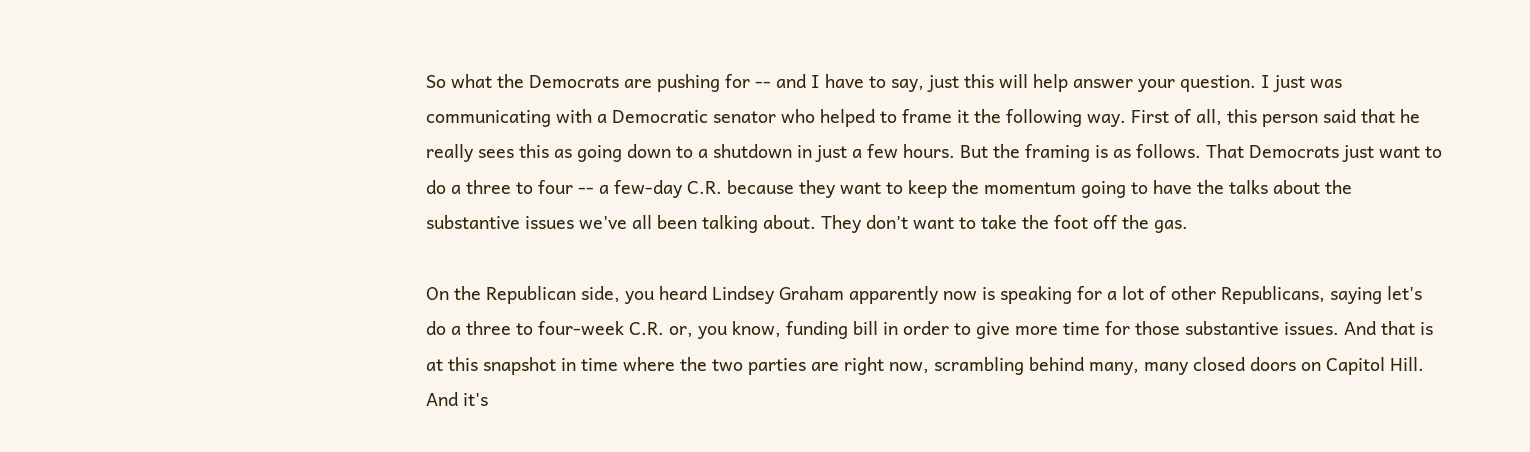So what the Democrats are pushing for -- and I have to say, just this will help answer your question. I just was communicating with a Democratic senator who helped to frame it the following way. First of all, this person said that he really sees this as going down to a shutdown in just a few hours. But the framing is as follows. That Democrats just want to do a three to four -- a few-day C.R. because they want to keep the momentum going to have the talks about the substantive issues we've all been talking about. They don't want to take the foot off the gas.

On the Republican side, you heard Lindsey Graham apparently now is speaking for a lot of other Republicans, saying let's do a three to four-week C.R. or, you know, funding bill in order to give more time for those substantive issues. And that is at this snapshot in time where the two parties are right now, scrambling behind many, many closed doors on Capitol Hill. And it's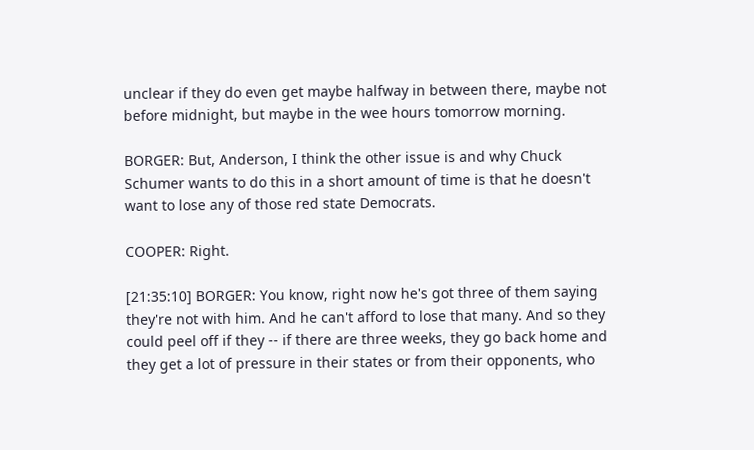unclear if they do even get maybe halfway in between there, maybe not before midnight, but maybe in the wee hours tomorrow morning.

BORGER: But, Anderson, I think the other issue is and why Chuck Schumer wants to do this in a short amount of time is that he doesn't want to lose any of those red state Democrats.

COOPER: Right.

[21:35:10] BORGER: You know, right now he's got three of them saying they're not with him. And he can't afford to lose that many. And so they could peel off if they -- if there are three weeks, they go back home and they get a lot of pressure in their states or from their opponents, who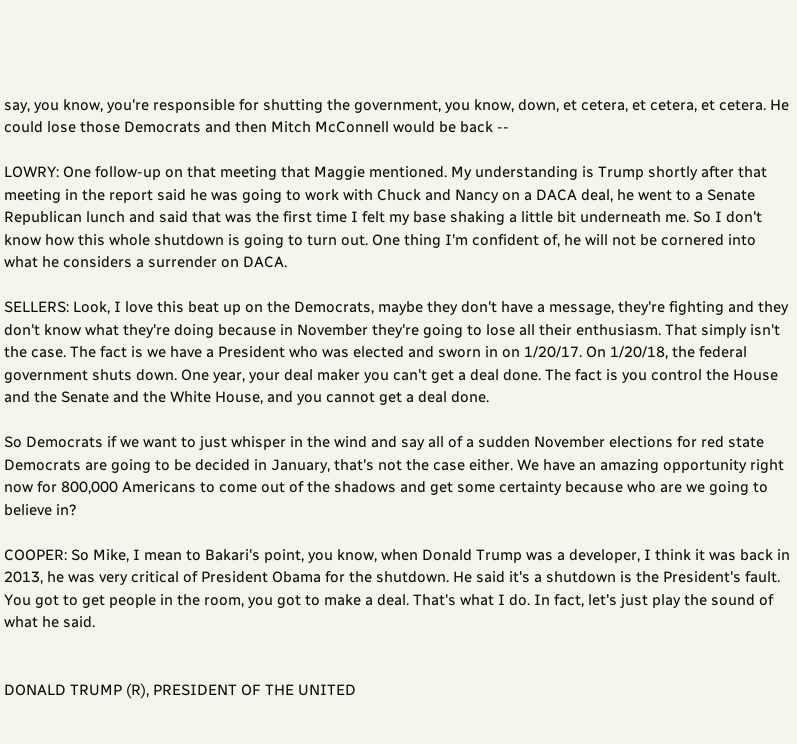say, you know, you're responsible for shutting the government, you know, down, et cetera, et cetera, et cetera. He could lose those Democrats and then Mitch McConnell would be back --

LOWRY: One follow-up on that meeting that Maggie mentioned. My understanding is Trump shortly after that meeting in the report said he was going to work with Chuck and Nancy on a DACA deal, he went to a Senate Republican lunch and said that was the first time I felt my base shaking a little bit underneath me. So I don't know how this whole shutdown is going to turn out. One thing I'm confident of, he will not be cornered into what he considers a surrender on DACA.

SELLERS: Look, I love this beat up on the Democrats, maybe they don't have a message, they're fighting and they don't know what they're doing because in November they're going to lose all their enthusiasm. That simply isn't the case. The fact is we have a President who was elected and sworn in on 1/20/17. On 1/20/18, the federal government shuts down. One year, your deal maker you can't get a deal done. The fact is you control the House and the Senate and the White House, and you cannot get a deal done.

So Democrats if we want to just whisper in the wind and say all of a sudden November elections for red state Democrats are going to be decided in January, that's not the case either. We have an amazing opportunity right now for 800,000 Americans to come out of the shadows and get some certainty because who are we going to believe in?

COOPER: So Mike, I mean to Bakari's point, you know, when Donald Trump was a developer, I think it was back in 2013, he was very critical of President Obama for the shutdown. He said it's a shutdown is the President's fault. You got to get people in the room, you got to make a deal. That's what I do. In fact, let's just play the sound of what he said.


DONALD TRUMP (R), PRESIDENT OF THE UNITED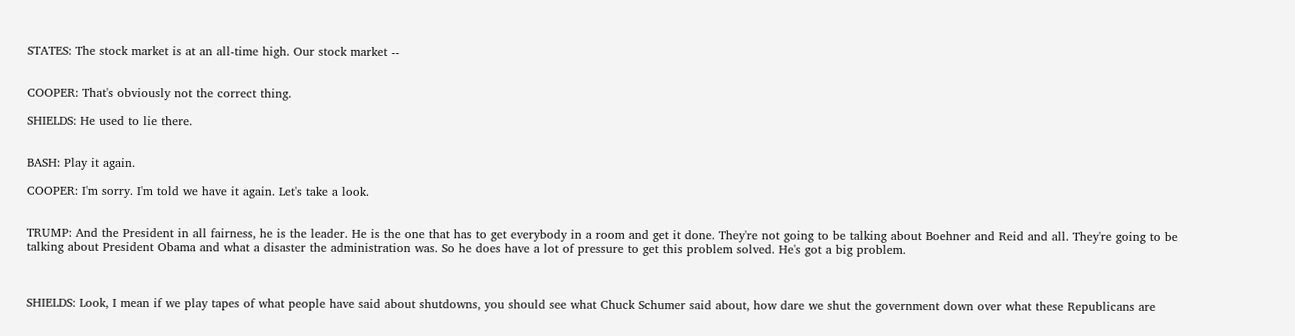STATES: The stock market is at an all-time high. Our stock market --


COOPER: That's obviously not the correct thing.

SHIELDS: He used to lie there.


BASH: Play it again.

COOPER: I'm sorry. I'm told we have it again. Let's take a look.


TRUMP: And the President in all fairness, he is the leader. He is the one that has to get everybody in a room and get it done. They're not going to be talking about Boehner and Reid and all. They're going to be talking about President Obama and what a disaster the administration was. So he does have a lot of pressure to get this problem solved. He's got a big problem.



SHIELDS: Look, I mean if we play tapes of what people have said about shutdowns, you should see what Chuck Schumer said about, how dare we shut the government down over what these Republicans are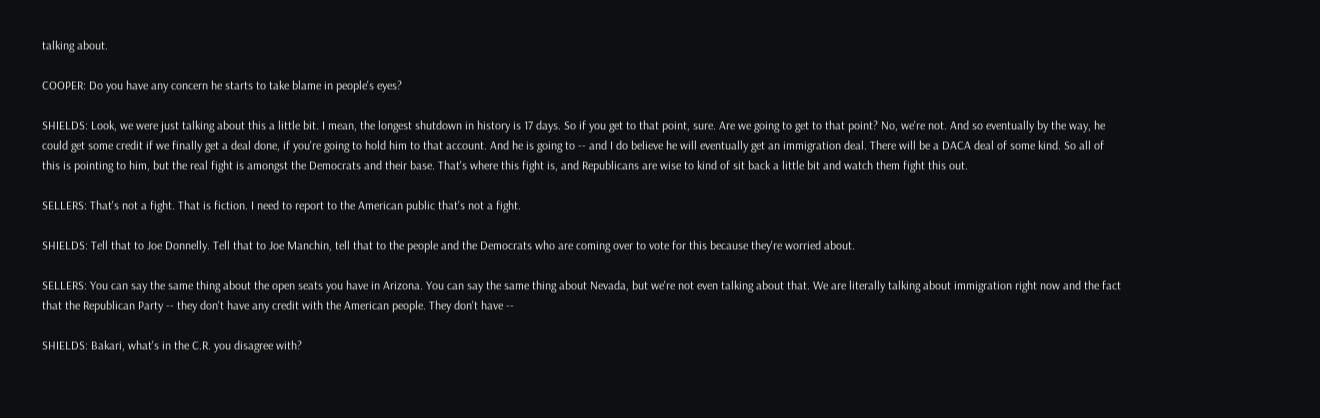talking about.

COOPER: Do you have any concern he starts to take blame in people's eyes?

SHIELDS: Look, we were just talking about this a little bit. I mean, the longest shutdown in history is 17 days. So if you get to that point, sure. Are we going to get to that point? No, we're not. And so eventually by the way, he could get some credit if we finally get a deal done, if you're going to hold him to that account. And he is going to -- and I do believe he will eventually get an immigration deal. There will be a DACA deal of some kind. So all of this is pointing to him, but the real fight is amongst the Democrats and their base. That's where this fight is, and Republicans are wise to kind of sit back a little bit and watch them fight this out.

SELLERS: That's not a fight. That is fiction. I need to report to the American public that's not a fight.

SHIELDS: Tell that to Joe Donnelly. Tell that to Joe Manchin, tell that to the people and the Democrats who are coming over to vote for this because they're worried about.

SELLERS: You can say the same thing about the open seats you have in Arizona. You can say the same thing about Nevada, but we're not even talking about that. We are literally talking about immigration right now and the fact that the Republican Party -- they don't have any credit with the American people. They don't have --

SHIELDS: Bakari, what's in the C.R. you disagree with?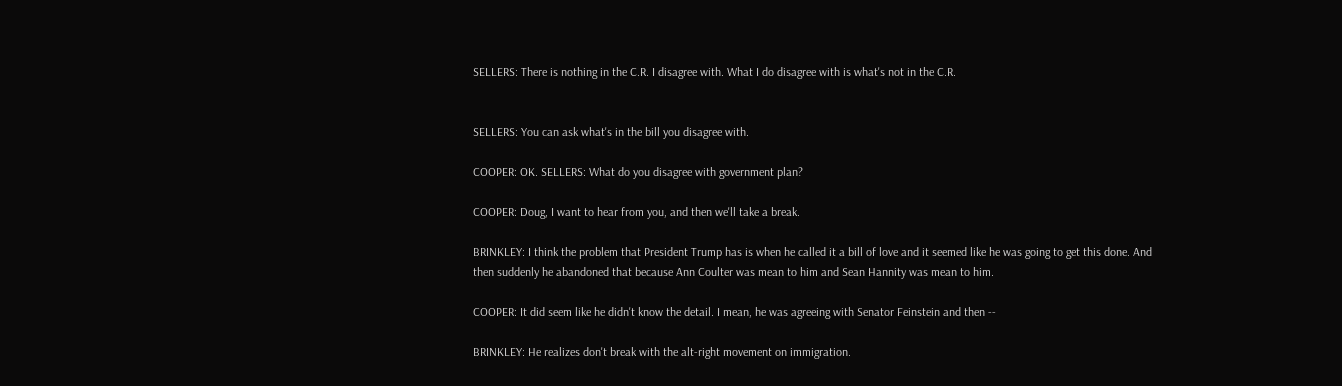SELLERS: There is nothing in the C.R. I disagree with. What I do disagree with is what's not in the C.R.


SELLERS: You can ask what's in the bill you disagree with.

COOPER: OK. SELLERS: What do you disagree with government plan?

COOPER: Doug, I want to hear from you, and then we'll take a break.

BRINKLEY: I think the problem that President Trump has is when he called it a bill of love and it seemed like he was going to get this done. And then suddenly he abandoned that because Ann Coulter was mean to him and Sean Hannity was mean to him.

COOPER: It did seem like he didn't know the detail. I mean, he was agreeing with Senator Feinstein and then --

BRINKLEY: He realizes don't break with the alt-right movement on immigration.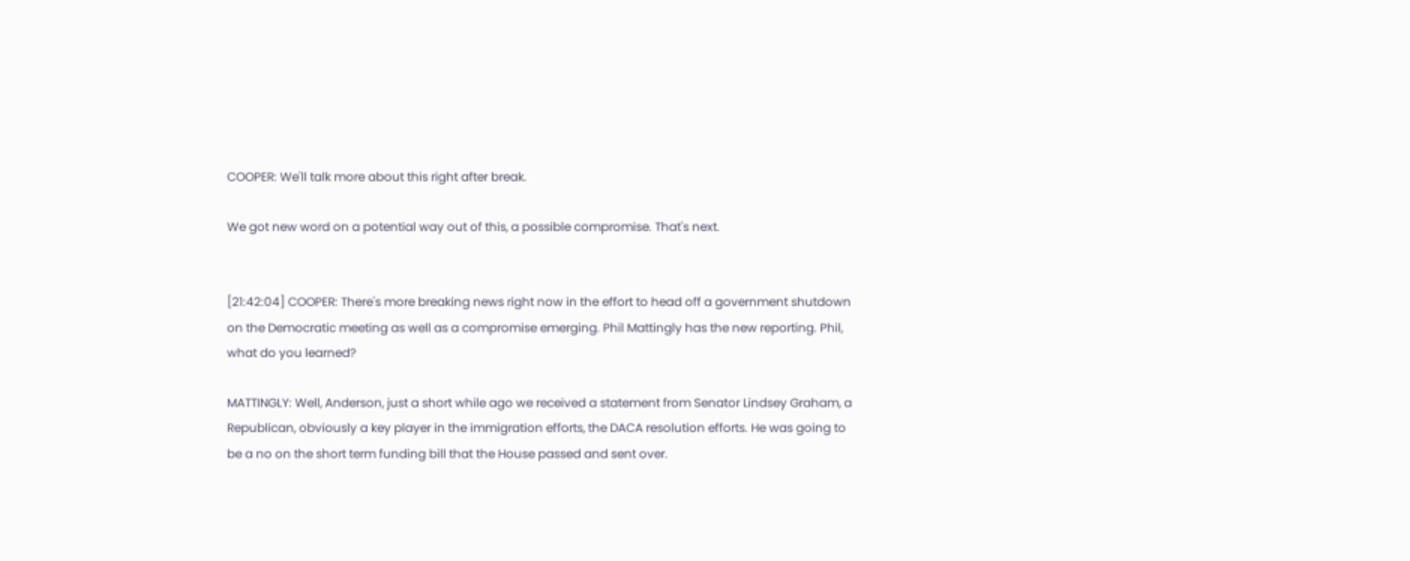COOPER: We'll talk more about this right after break.

We got new word on a potential way out of this, a possible compromise. That's next.


[21:42:04] COOPER: There's more breaking news right now in the effort to head off a government shutdown on the Democratic meeting as well as a compromise emerging. Phil Mattingly has the new reporting. Phil, what do you learned?

MATTINGLY: Well, Anderson, just a short while ago we received a statement from Senator Lindsey Graham, a Republican, obviously a key player in the immigration efforts, the DACA resolution efforts. He was going to be a no on the short term funding bill that the House passed and sent over.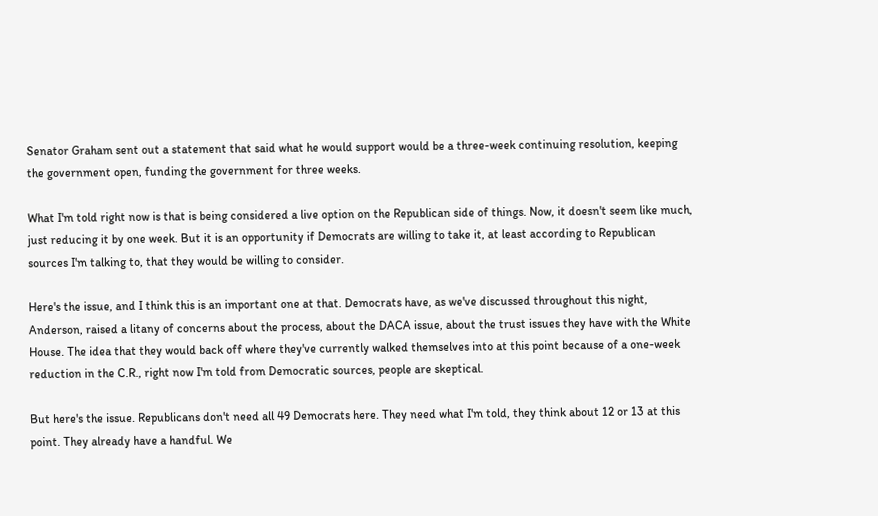Senator Graham sent out a statement that said what he would support would be a three-week continuing resolution, keeping the government open, funding the government for three weeks.

What I'm told right now is that is being considered a live option on the Republican side of things. Now, it doesn't seem like much, just reducing it by one week. But it is an opportunity if Democrats are willing to take it, at least according to Republican sources I'm talking to, that they would be willing to consider.

Here's the issue, and I think this is an important one at that. Democrats have, as we've discussed throughout this night, Anderson, raised a litany of concerns about the process, about the DACA issue, about the trust issues they have with the White House. The idea that they would back off where they've currently walked themselves into at this point because of a one-week reduction in the C.R., right now I'm told from Democratic sources, people are skeptical.

But here's the issue. Republicans don't need all 49 Democrats here. They need what I'm told, they think about 12 or 13 at this point. They already have a handful. We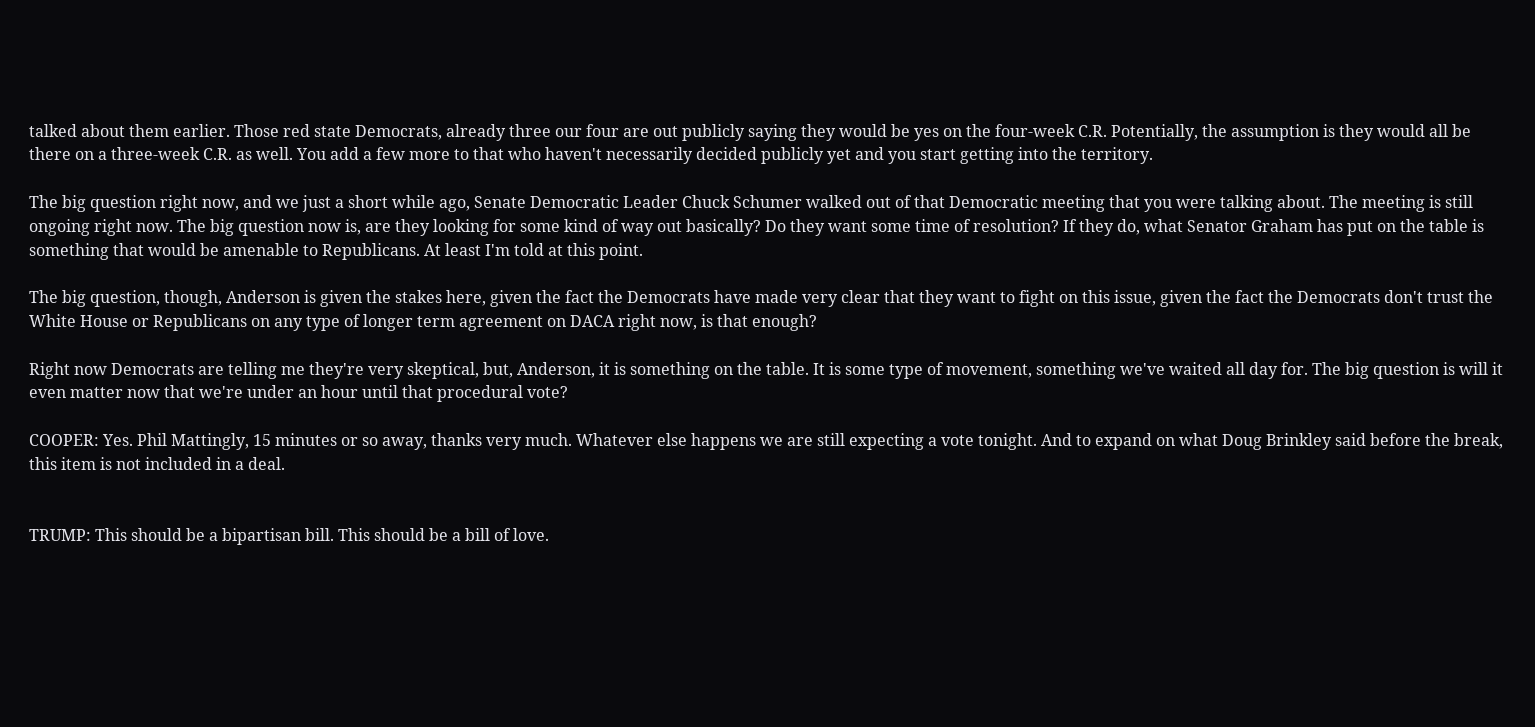talked about them earlier. Those red state Democrats, already three our four are out publicly saying they would be yes on the four-week C.R. Potentially, the assumption is they would all be there on a three-week C.R. as well. You add a few more to that who haven't necessarily decided publicly yet and you start getting into the territory.

The big question right now, and we just a short while ago, Senate Democratic Leader Chuck Schumer walked out of that Democratic meeting that you were talking about. The meeting is still ongoing right now. The big question now is, are they looking for some kind of way out basically? Do they want some time of resolution? If they do, what Senator Graham has put on the table is something that would be amenable to Republicans. At least I'm told at this point.

The big question, though, Anderson is given the stakes here, given the fact the Democrats have made very clear that they want to fight on this issue, given the fact the Democrats don't trust the White House or Republicans on any type of longer term agreement on DACA right now, is that enough?

Right now Democrats are telling me they're very skeptical, but, Anderson, it is something on the table. It is some type of movement, something we've waited all day for. The big question is will it even matter now that we're under an hour until that procedural vote?

COOPER: Yes. Phil Mattingly, 15 minutes or so away, thanks very much. Whatever else happens we are still expecting a vote tonight. And to expand on what Doug Brinkley said before the break, this item is not included in a deal.


TRUMP: This should be a bipartisan bill. This should be a bill of love.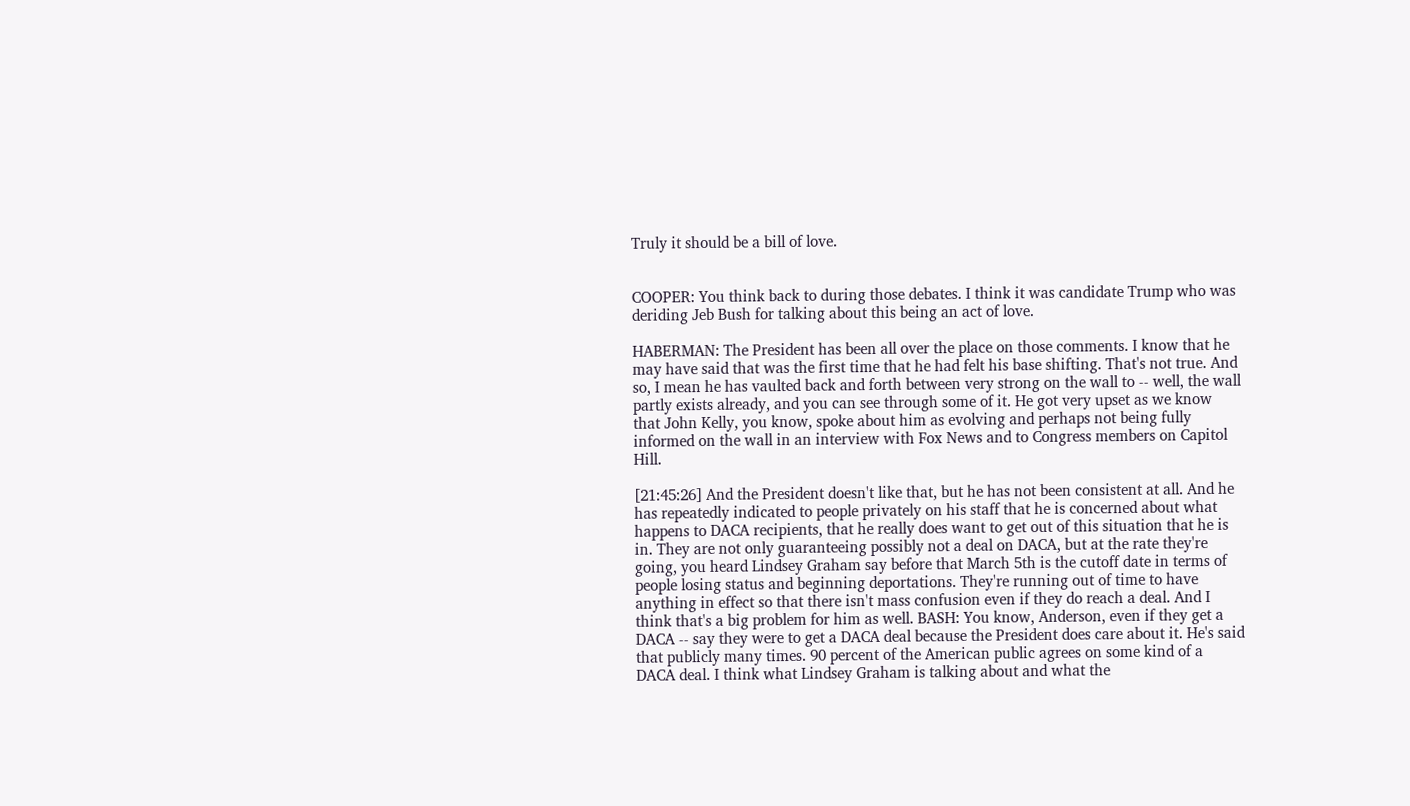Truly it should be a bill of love.


COOPER: You think back to during those debates. I think it was candidate Trump who was deriding Jeb Bush for talking about this being an act of love.

HABERMAN: The President has been all over the place on those comments. I know that he may have said that was the first time that he had felt his base shifting. That's not true. And so, I mean he has vaulted back and forth between very strong on the wall to -- well, the wall partly exists already, and you can see through some of it. He got very upset as we know that John Kelly, you know, spoke about him as evolving and perhaps not being fully informed on the wall in an interview with Fox News and to Congress members on Capitol Hill.

[21:45:26] And the President doesn't like that, but he has not been consistent at all. And he has repeatedly indicated to people privately on his staff that he is concerned about what happens to DACA recipients, that he really does want to get out of this situation that he is in. They are not only guaranteeing possibly not a deal on DACA, but at the rate they're going, you heard Lindsey Graham say before that March 5th is the cutoff date in terms of people losing status and beginning deportations. They're running out of time to have anything in effect so that there isn't mass confusion even if they do reach a deal. And I think that's a big problem for him as well. BASH: You know, Anderson, even if they get a DACA -- say they were to get a DACA deal because the President does care about it. He's said that publicly many times. 90 percent of the American public agrees on some kind of a DACA deal. I think what Lindsey Graham is talking about and what the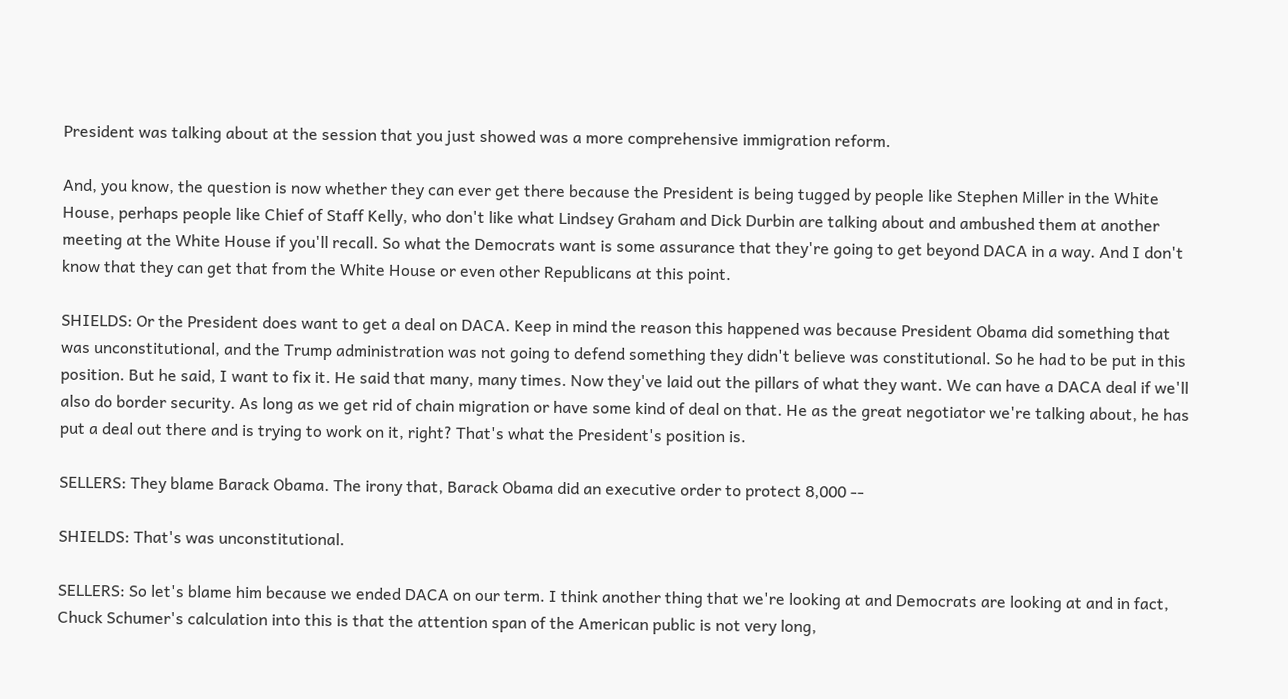President was talking about at the session that you just showed was a more comprehensive immigration reform.

And, you know, the question is now whether they can ever get there because the President is being tugged by people like Stephen Miller in the White House, perhaps people like Chief of Staff Kelly, who don't like what Lindsey Graham and Dick Durbin are talking about and ambushed them at another meeting at the White House if you'll recall. So what the Democrats want is some assurance that they're going to get beyond DACA in a way. And I don't know that they can get that from the White House or even other Republicans at this point.

SHIELDS: Or the President does want to get a deal on DACA. Keep in mind the reason this happened was because President Obama did something that was unconstitutional, and the Trump administration was not going to defend something they didn't believe was constitutional. So he had to be put in this position. But he said, I want to fix it. He said that many, many times. Now they've laid out the pillars of what they want. We can have a DACA deal if we'll also do border security. As long as we get rid of chain migration or have some kind of deal on that. He as the great negotiator we're talking about, he has put a deal out there and is trying to work on it, right? That's what the President's position is.

SELLERS: They blame Barack Obama. The irony that, Barack Obama did an executive order to protect 8,000 --

SHIELDS: That's was unconstitutional.

SELLERS: So let's blame him because we ended DACA on our term. I think another thing that we're looking at and Democrats are looking at and in fact, Chuck Schumer's calculation into this is that the attention span of the American public is not very long,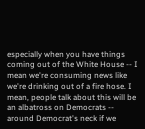especially when you have things coming out of the White House -- I mean we're consuming news like we're drinking out of a fire hose. I mean, people talk about this will be an albatross on Democrats -- around Democrat's neck if we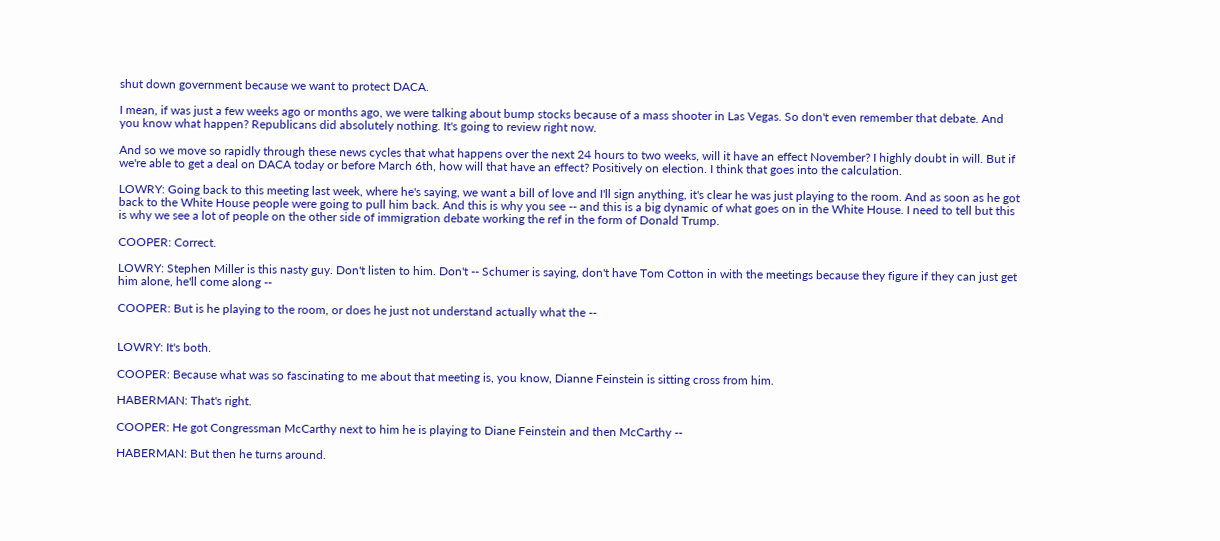shut down government because we want to protect DACA.

I mean, if was just a few weeks ago or months ago, we were talking about bump stocks because of a mass shooter in Las Vegas. So don't even remember that debate. And you know what happen? Republicans did absolutely nothing. It's going to review right now.

And so we move so rapidly through these news cycles that what happens over the next 24 hours to two weeks, will it have an effect November? I highly doubt in will. But if we're able to get a deal on DACA today or before March 6th, how will that have an effect? Positively on election. I think that goes into the calculation.

LOWRY: Going back to this meeting last week, where he's saying, we want a bill of love and I'll sign anything, it's clear he was just playing to the room. And as soon as he got back to the White House people were going to pull him back. And this is why you see -- and this is a big dynamic of what goes on in the White House. I need to tell but this is why we see a lot of people on the other side of immigration debate working the ref in the form of Donald Trump.

COOPER: Correct.

LOWRY: Stephen Miller is this nasty guy. Don't listen to him. Don't -- Schumer is saying, don't have Tom Cotton in with the meetings because they figure if they can just get him alone, he'll come along --

COOPER: But is he playing to the room, or does he just not understand actually what the --


LOWRY: It's both.

COOPER: Because what was so fascinating to me about that meeting is, you know, Dianne Feinstein is sitting cross from him.

HABERMAN: That's right.

COOPER: He got Congressman McCarthy next to him he is playing to Diane Feinstein and then McCarthy --

HABERMAN: But then he turns around.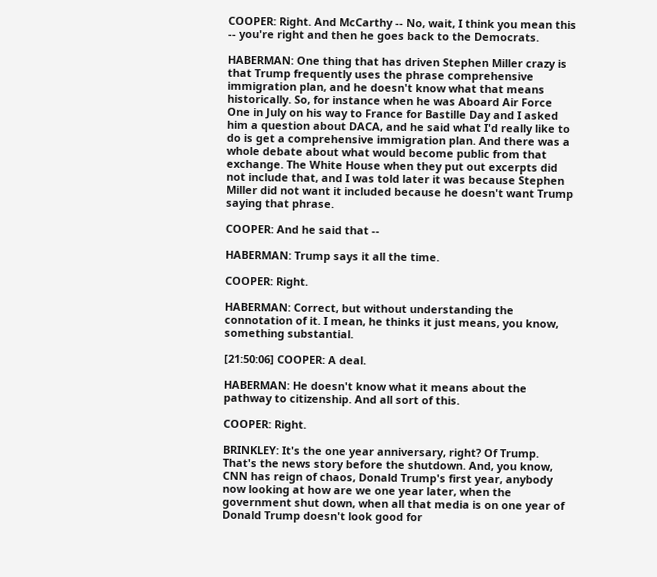COOPER: Right. And McCarthy -- No, wait, I think you mean this -- you're right and then he goes back to the Democrats.

HABERMAN: One thing that has driven Stephen Miller crazy is that Trump frequently uses the phrase comprehensive immigration plan, and he doesn't know what that means historically. So, for instance when he was Aboard Air Force One in July on his way to France for Bastille Day and I asked him a question about DACA, and he said what I'd really like to do is get a comprehensive immigration plan. And there was a whole debate about what would become public from that exchange. The White House when they put out excerpts did not include that, and I was told later it was because Stephen Miller did not want it included because he doesn't want Trump saying that phrase.

COOPER: And he said that --

HABERMAN: Trump says it all the time.

COOPER: Right.

HABERMAN: Correct, but without understanding the connotation of it. I mean, he thinks it just means, you know, something substantial.

[21:50:06] COOPER: A deal.

HABERMAN: He doesn't know what it means about the pathway to citizenship. And all sort of this.

COOPER: Right.

BRINKLEY: It's the one year anniversary, right? Of Trump. That's the news story before the shutdown. And, you know, CNN has reign of chaos, Donald Trump's first year, anybody now looking at how are we one year later, when the government shut down, when all that media is on one year of Donald Trump doesn't look good for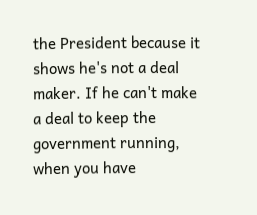the President because it shows he's not a deal maker. If he can't make a deal to keep the government running, when you have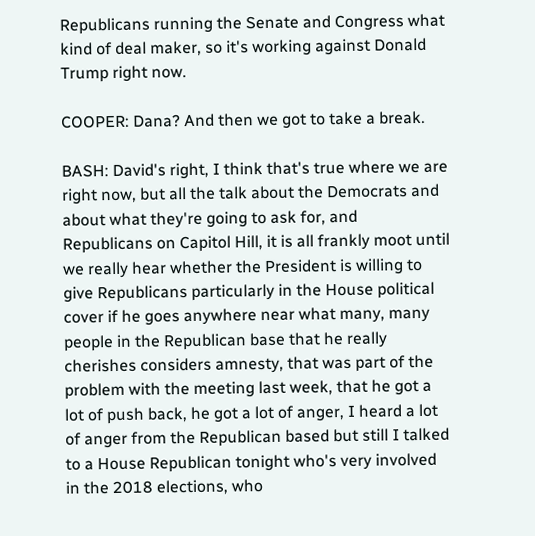Republicans running the Senate and Congress what kind of deal maker, so it's working against Donald Trump right now.

COOPER: Dana? And then we got to take a break.

BASH: David's right, I think that's true where we are right now, but all the talk about the Democrats and about what they're going to ask for, and Republicans on Capitol Hill, it is all frankly moot until we really hear whether the President is willing to give Republicans particularly in the House political cover if he goes anywhere near what many, many people in the Republican base that he really cherishes considers amnesty, that was part of the problem with the meeting last week, that he got a lot of push back, he got a lot of anger, I heard a lot of anger from the Republican based but still I talked to a House Republican tonight who's very involved in the 2018 elections, who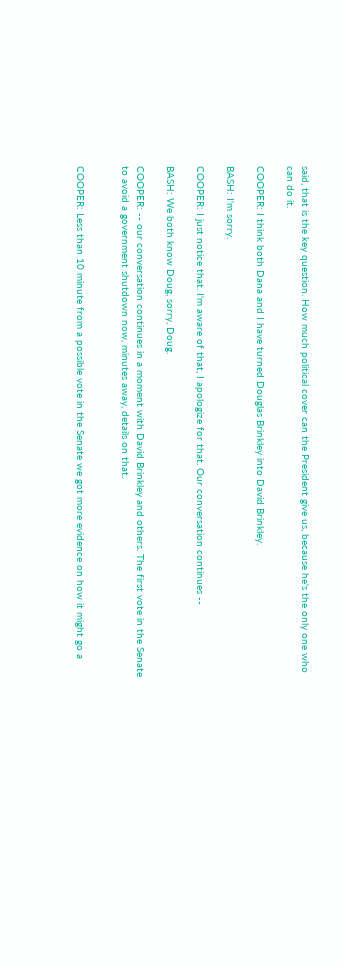said, that is the key question. How much political cover can the President give us, because he's the only one who can do it.

COOPER: I think both Dana and I have turned Douglas Brinkley into David Brinkley.

BASH: I'm sorry.

COOPER: I just notice that. I'm aware of that, I apologize for that. Our conversation continues --

BASH: We both know Doug, sorry, Doug.

COOPER: -- our conversation continues in a moment with David Brinkley and others. The first vote in the Senate to avoid a government shutdown now, minutes away, details on that.


COOPER: Less than 10 minute from a possible vote in the Senate we got more evidence on how it might go a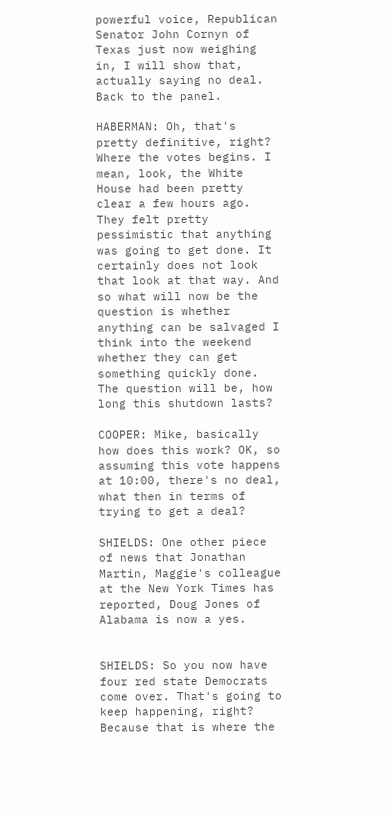powerful voice, Republican Senator John Cornyn of Texas just now weighing in, I will show that, actually saying no deal. Back to the panel.

HABERMAN: Oh, that's pretty definitive, right? Where the votes begins. I mean, look, the White House had been pretty clear a few hours ago. They felt pretty pessimistic that anything was going to get done. It certainly does not look that look at that way. And so what will now be the question is whether anything can be salvaged I think into the weekend whether they can get something quickly done. The question will be, how long this shutdown lasts?

COOPER: Mike, basically how does this work? OK, so assuming this vote happens at 10:00, there's no deal, what then in terms of trying to get a deal?

SHIELDS: One other piece of news that Jonathan Martin, Maggie's colleague at the New York Times has reported, Doug Jones of Alabama is now a yes.


SHIELDS: So you now have four red state Democrats come over. That's going to keep happening, right? Because that is where the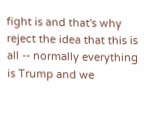fight is and that's why reject the idea that this is all -- normally everything is Trump and we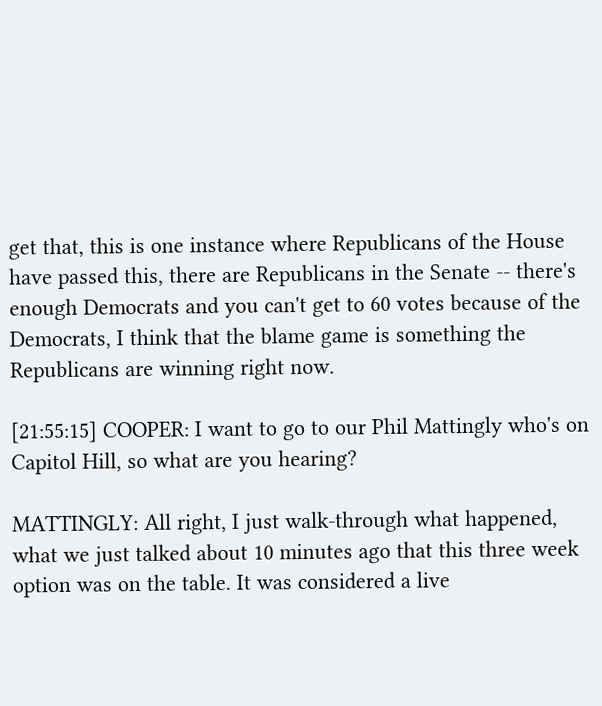get that, this is one instance where Republicans of the House have passed this, there are Republicans in the Senate -- there's enough Democrats and you can't get to 60 votes because of the Democrats, I think that the blame game is something the Republicans are winning right now.

[21:55:15] COOPER: I want to go to our Phil Mattingly who's on Capitol Hill, so what are you hearing?

MATTINGLY: All right, I just walk-through what happened, what we just talked about 10 minutes ago that this three week option was on the table. It was considered a live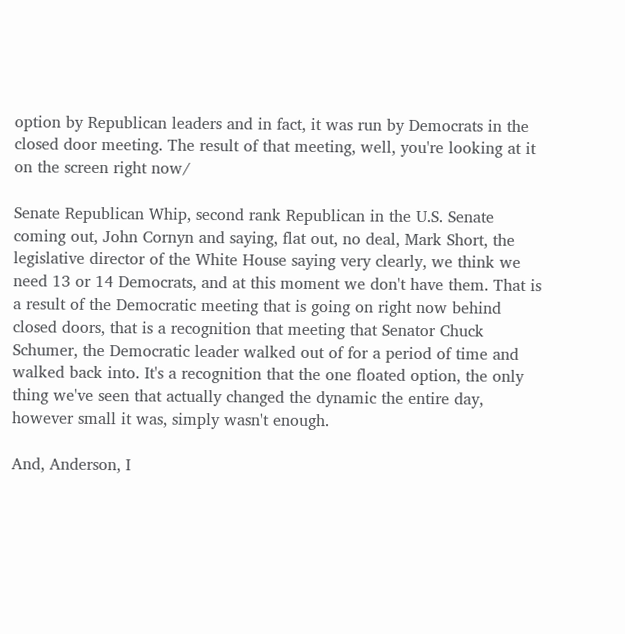option by Republican leaders and in fact, it was run by Democrats in the closed door meeting. The result of that meeting, well, you're looking at it on the screen right now/

Senate Republican Whip, second rank Republican in the U.S. Senate coming out, John Cornyn and saying, flat out, no deal, Mark Short, the legislative director of the White House saying very clearly, we think we need 13 or 14 Democrats, and at this moment we don't have them. That is a result of the Democratic meeting that is going on right now behind closed doors, that is a recognition that meeting that Senator Chuck Schumer, the Democratic leader walked out of for a period of time and walked back into. It's a recognition that the one floated option, the only thing we've seen that actually changed the dynamic the entire day, however small it was, simply wasn't enough.

And, Anderson, I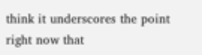think it underscores the point right now that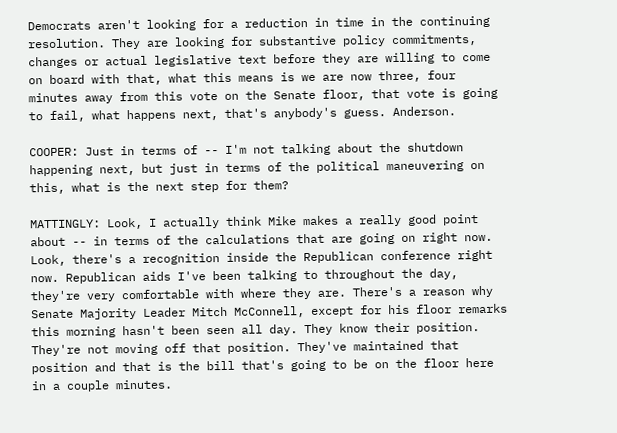Democrats aren't looking for a reduction in time in the continuing resolution. They are looking for substantive policy commitments, changes or actual legislative text before they are willing to come on board with that, what this means is we are now three, four minutes away from this vote on the Senate floor, that vote is going to fail, what happens next, that's anybody's guess. Anderson.

COOPER: Just in terms of -- I'm not talking about the shutdown happening next, but just in terms of the political maneuvering on this, what is the next step for them?

MATTINGLY: Look, I actually think Mike makes a really good point about -- in terms of the calculations that are going on right now. Look, there's a recognition inside the Republican conference right now. Republican aids I've been talking to throughout the day, they're very comfortable with where they are. There's a reason why Senate Majority Leader Mitch McConnell, except for his floor remarks this morning hasn't been seen all day. They know their position. They're not moving off that position. They've maintained that position and that is the bill that's going to be on the floor here in a couple minutes.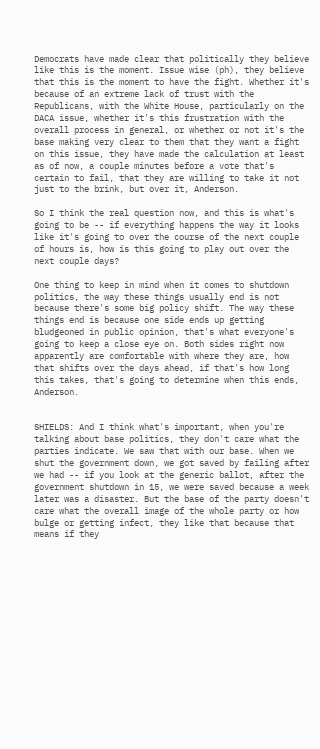Democrats have made clear that politically they believe like this is the moment. Issue wise (ph), they believe that this is the moment to have the fight. Whether it's because of an extreme lack of trust with the Republicans, with the White House, particularly on the DACA issue, whether it's this frustration with the overall process in general, or whether or not it's the base making very clear to them that they want a fight on this issue, they have made the calculation at least as of now, a couple minutes before a vote that's certain to fail, that they are willing to take it not just to the brink, but over it, Anderson.

So I think the real question now, and this is what's going to be -- if everything happens the way it looks like it's going to over the course of the next couple of hours is, how is this going to play out over the next couple days?

One thing to keep in mind when it comes to shutdown politics, the way these things usually end is not because there's some big policy shift. The way these things end is because one side ends up getting bludgeoned in public opinion, that's what everyone's going to keep a close eye on. Both sides right now apparently are comfortable with where they are, how that shifts over the days ahead, if that's how long this takes, that's going to determine when this ends, Anderson.


SHIELDS: And I think what's important, when you're talking about base politics, they don't care what the parties indicate. We saw that with our base. When we shut the government down, we got saved by failing after we had -- if you look at the generic ballot, after the government shutdown in 15, we were saved because a week later was a disaster. But the base of the party doesn't care what the overall image of the whole party or how bulge or getting infect, they like that because that means if they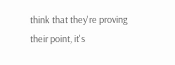think that they're proving their point, it's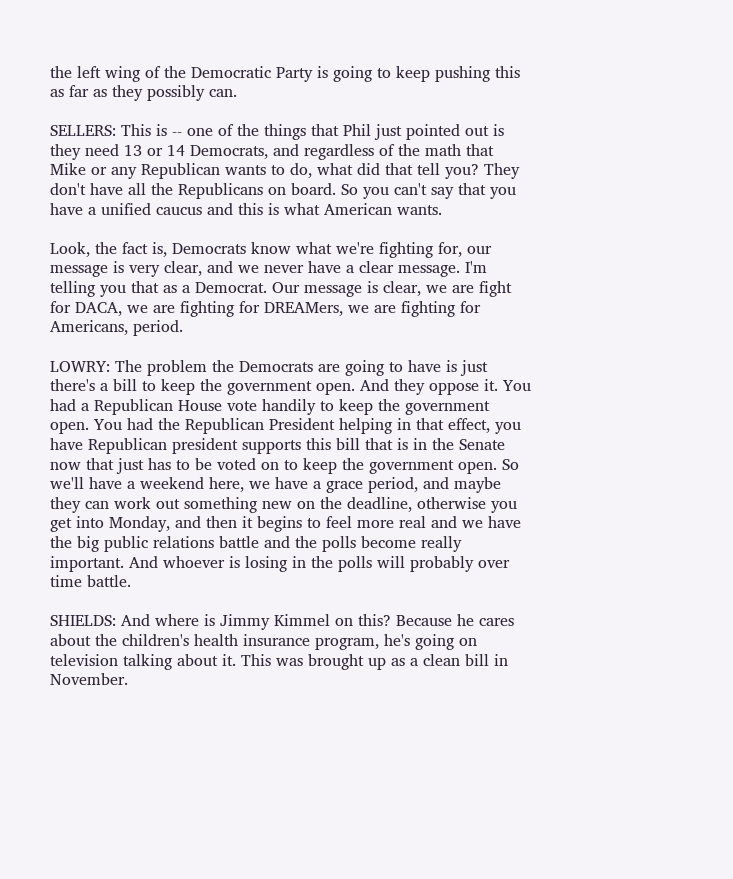the left wing of the Democratic Party is going to keep pushing this as far as they possibly can.

SELLERS: This is -- one of the things that Phil just pointed out is they need 13 or 14 Democrats, and regardless of the math that Mike or any Republican wants to do, what did that tell you? They don't have all the Republicans on board. So you can't say that you have a unified caucus and this is what American wants.

Look, the fact is, Democrats know what we're fighting for, our message is very clear, and we never have a clear message. I'm telling you that as a Democrat. Our message is clear, we are fight for DACA, we are fighting for DREAMers, we are fighting for Americans, period.

LOWRY: The problem the Democrats are going to have is just there's a bill to keep the government open. And they oppose it. You had a Republican House vote handily to keep the government open. You had the Republican President helping in that effect, you have Republican president supports this bill that is in the Senate now that just has to be voted on to keep the government open. So we'll have a weekend here, we have a grace period, and maybe they can work out something new on the deadline, otherwise you get into Monday, and then it begins to feel more real and we have the big public relations battle and the polls become really important. And whoever is losing in the polls will probably over time battle.

SHIELDS: And where is Jimmy Kimmel on this? Because he cares about the children's health insurance program, he's going on television talking about it. This was brought up as a clean bill in November.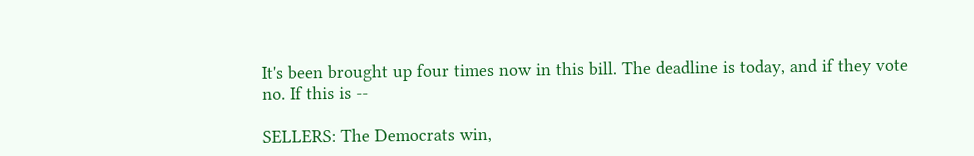It's been brought up four times now in this bill. The deadline is today, and if they vote no. If this is --

SELLERS: The Democrats win,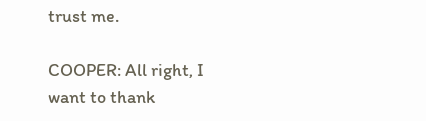trust me.

COOPER: All right, I want to thank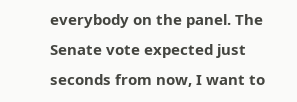everybody on the panel. The Senate vote expected just seconds from now, I want to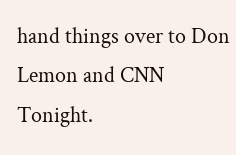hand things over to Don Lemon and CNN Tonight.